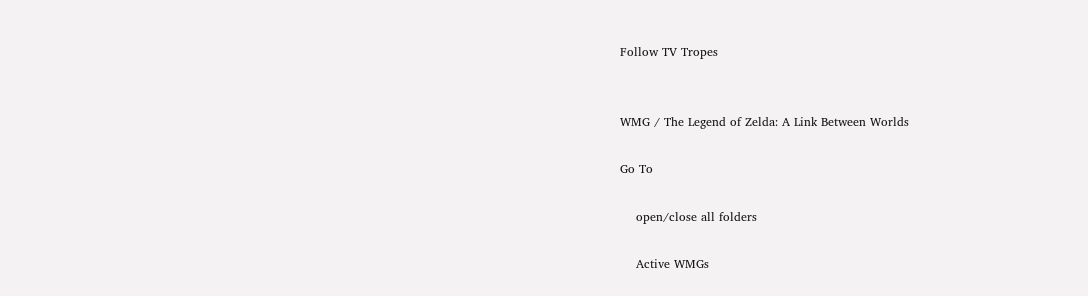Follow TV Tropes


WMG / The Legend of Zelda: A Link Between Worlds

Go To

    open/close all folders

    Active WMGs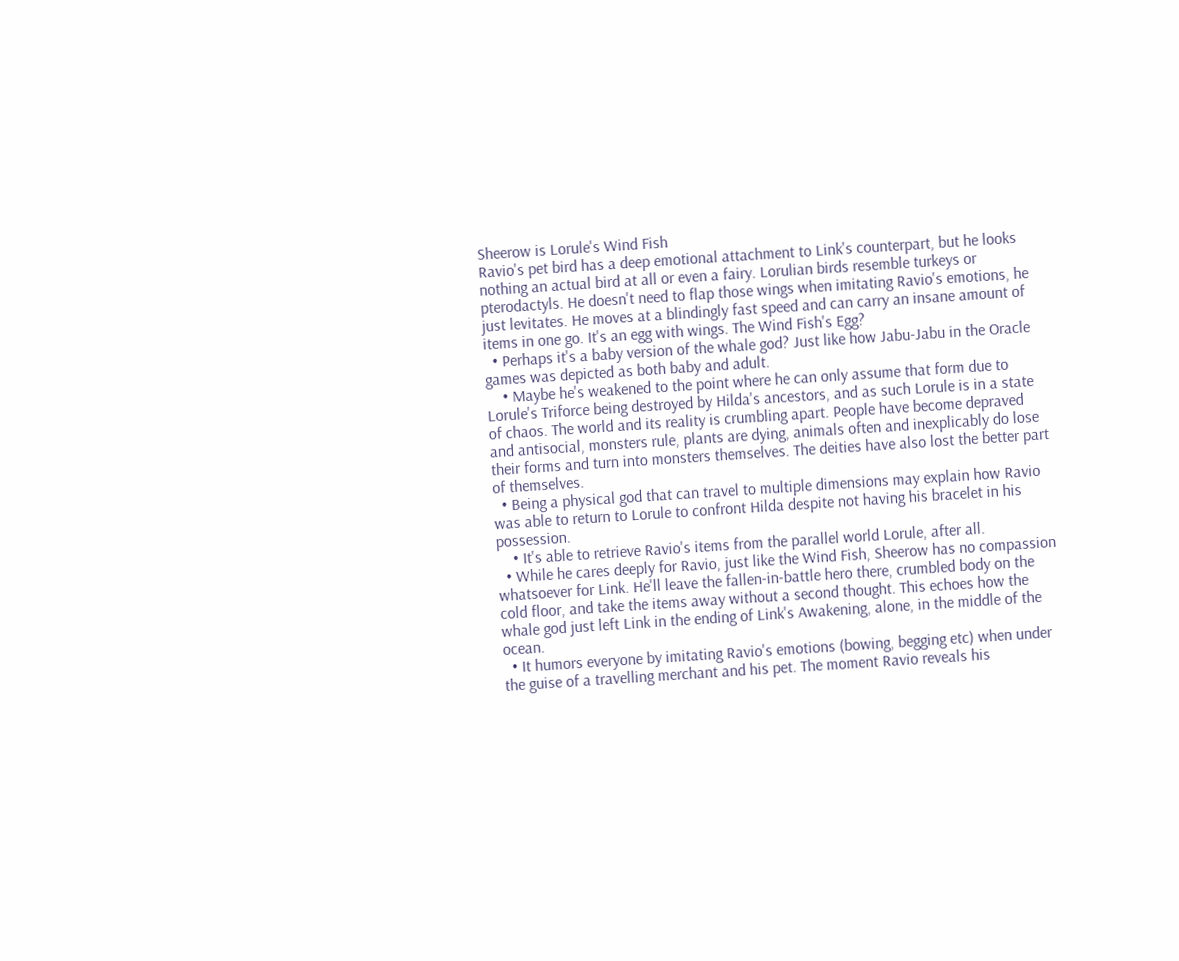Sheerow is Lorule's Wind Fish
Ravio's pet bird has a deep emotional attachment to Link's counterpart, but he looks nothing an actual bird at all or even a fairy. Lorulian birds resemble turkeys or pterodactyls. He doesn't need to flap those wings when imitating Ravio's emotions, he just levitates. He moves at a blindingly fast speed and can carry an insane amount of items in one go. It's an egg with wings. The Wind Fish's Egg?
  • Perhaps it's a baby version of the whale god? Just like how Jabu-Jabu in the Oracle games was depicted as both baby and adult.
    • Maybe he's weakened to the point where he can only assume that form due to Lorule's Triforce being destroyed by Hilda's ancestors, and as such Lorule is in a state of chaos. The world and its reality is crumbling apart. People have become depraved and antisocial, monsters rule, plants are dying, animals often and inexplicably do lose their forms and turn into monsters themselves. The deities have also lost the better part of themselves.
  • Being a physical god that can travel to multiple dimensions may explain how Ravio was able to return to Lorule to confront Hilda despite not having his bracelet in his possession.
    • It's able to retrieve Ravio's items from the parallel world Lorule, after all.
  • While he cares deeply for Ravio, just like the Wind Fish, Sheerow has no compassion whatsoever for Link. He'll leave the fallen-in-battle hero there, crumbled body on the cold floor, and take the items away without a second thought. This echoes how the whale god just left Link in the ending of Link's Awakening, alone, in the middle of the ocean.
  • It humors everyone by imitating Ravio's emotions (bowing, begging etc) when under the guise of a travelling merchant and his pet. The moment Ravio reveals his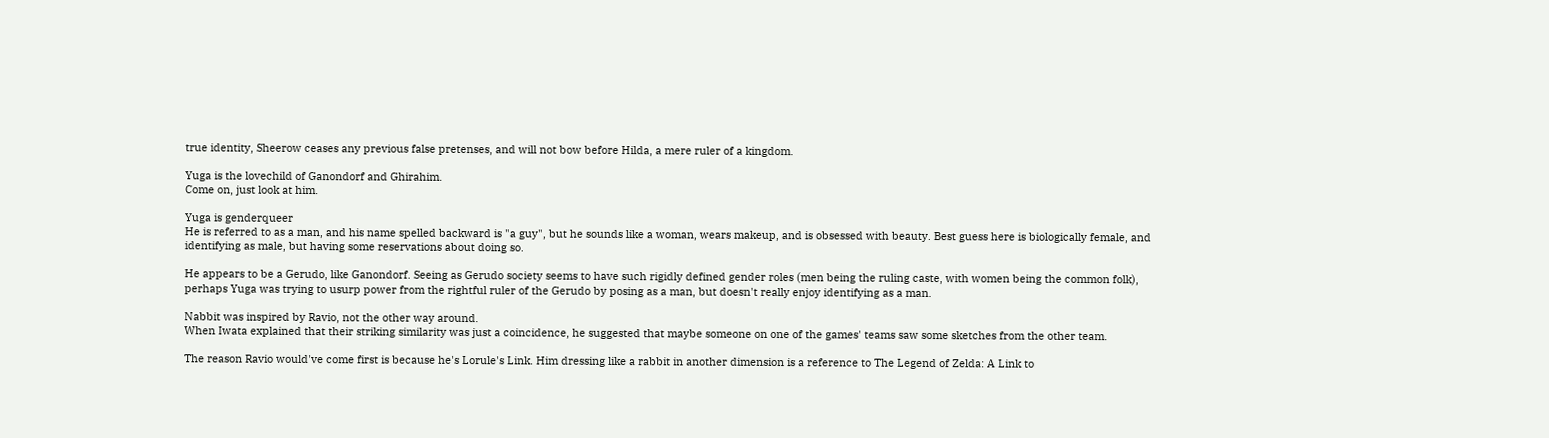true identity, Sheerow ceases any previous false pretenses, and will not bow before Hilda, a mere ruler of a kingdom.

Yuga is the lovechild of Ganondorf and Ghirahim.
Come on, just look at him.

Yuga is genderqueer
He is referred to as a man, and his name spelled backward is "a guy", but he sounds like a woman, wears makeup, and is obsessed with beauty. Best guess here is biologically female, and identifying as male, but having some reservations about doing so.

He appears to be a Gerudo, like Ganondorf. Seeing as Gerudo society seems to have such rigidly defined gender roles (men being the ruling caste, with women being the common folk), perhaps Yuga was trying to usurp power from the rightful ruler of the Gerudo by posing as a man, but doesn't really enjoy identifying as a man.

Nabbit was inspired by Ravio, not the other way around.
When Iwata explained that their striking similarity was just a coincidence, he suggested that maybe someone on one of the games' teams saw some sketches from the other team.

The reason Ravio would've come first is because he's Lorule's Link. Him dressing like a rabbit in another dimension is a reference to The Legend of Zelda: A Link to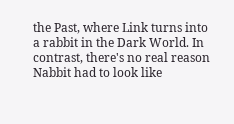the Past, where Link turns into a rabbit in the Dark World. In contrast, there's no real reason Nabbit had to look like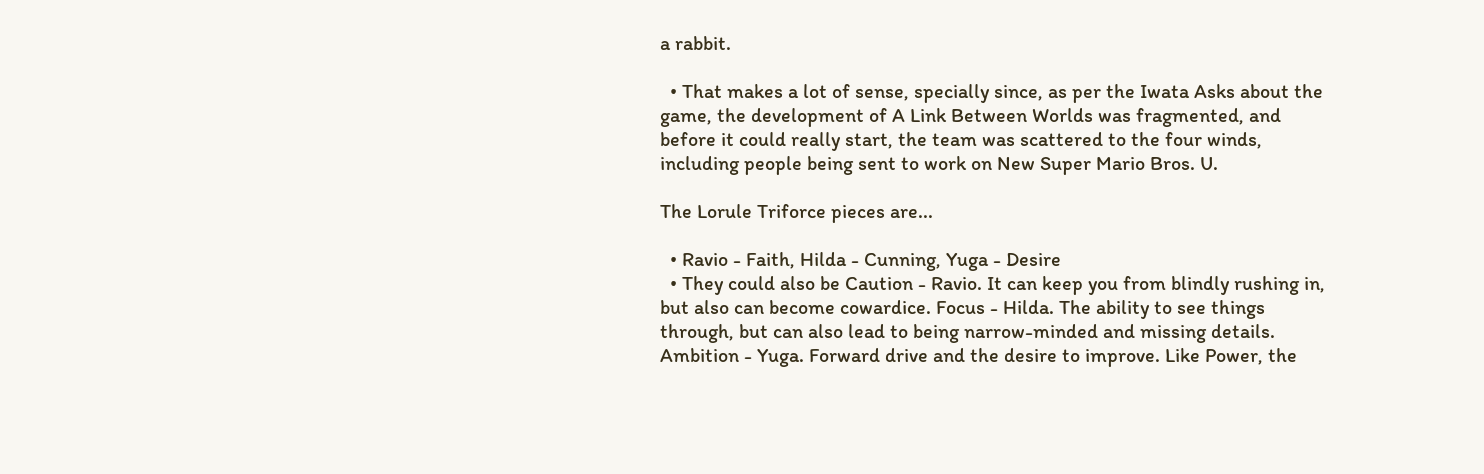a rabbit.

  • That makes a lot of sense, specially since, as per the Iwata Asks about the game, the development of A Link Between Worlds was fragmented, and before it could really start, the team was scattered to the four winds, including people being sent to work on New Super Mario Bros. U.

The Lorule Triforce pieces are...

  • Ravio - Faith, Hilda - Cunning, Yuga - Desire
  • They could also be Caution - Ravio. It can keep you from blindly rushing in, but also can become cowardice. Focus - Hilda. The ability to see things through, but can also lead to being narrow-minded and missing details. Ambition - Yuga. Forward drive and the desire to improve. Like Power, the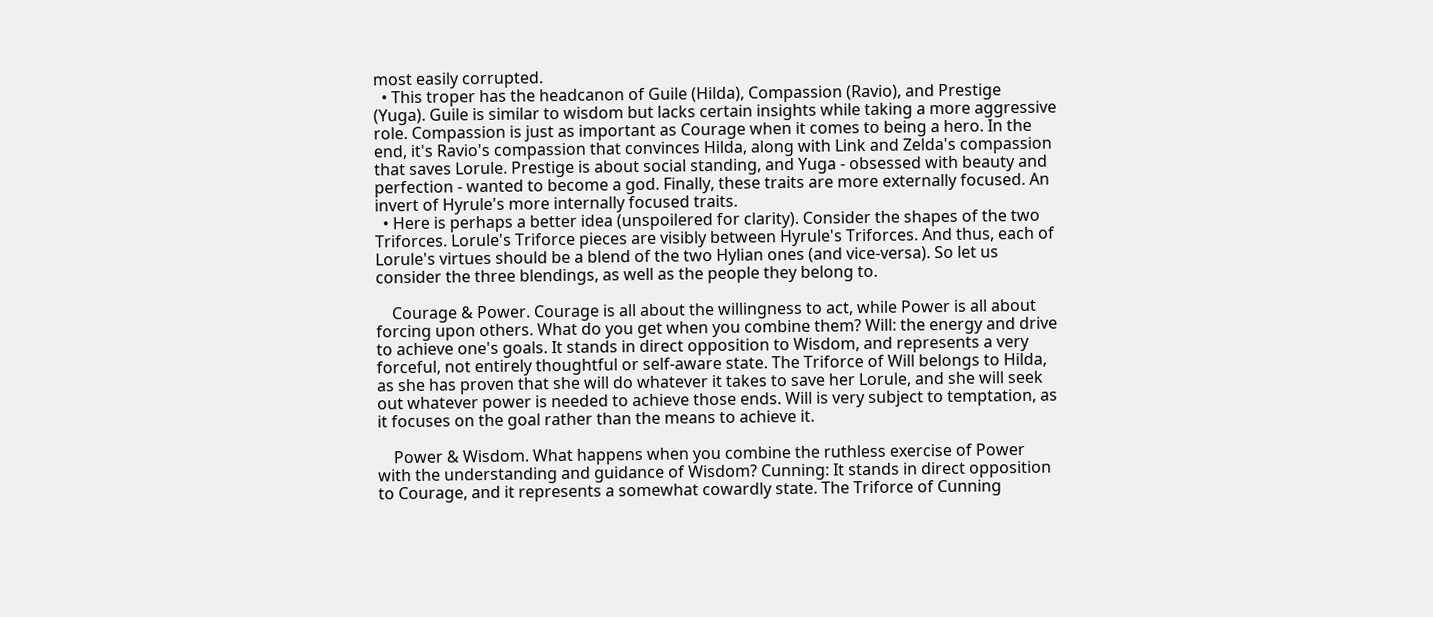most easily corrupted.
  • This troper has the headcanon of Guile (Hilda), Compassion (Ravio), and Prestige (Yuga). Guile is similar to wisdom but lacks certain insights while taking a more aggressive role. Compassion is just as important as Courage when it comes to being a hero. In the end, it's Ravio's compassion that convinces Hilda, along with Link and Zelda's compassion that saves Lorule. Prestige is about social standing, and Yuga - obsessed with beauty and perfection - wanted to become a god. Finally, these traits are more externally focused. An invert of Hyrule's more internally focused traits.
  • Here is perhaps a better idea (unspoilered for clarity). Consider the shapes of the two Triforces. Lorule's Triforce pieces are visibly between Hyrule's Triforces. And thus, each of Lorule's virtues should be a blend of the two Hylian ones (and vice-versa). So let us consider the three blendings, as well as the people they belong to.

    Courage & Power. Courage is all about the willingness to act, while Power is all about forcing upon others. What do you get when you combine them? Will: the energy and drive to achieve one's goals. It stands in direct opposition to Wisdom, and represents a very forceful, not entirely thoughtful or self-aware state. The Triforce of Will belongs to Hilda, as she has proven that she will do whatever it takes to save her Lorule, and she will seek out whatever power is needed to achieve those ends. Will is very subject to temptation, as it focuses on the goal rather than the means to achieve it.

    Power & Wisdom. What happens when you combine the ruthless exercise of Power with the understanding and guidance of Wisdom? Cunning: It stands in direct opposition to Courage, and it represents a somewhat cowardly state. The Triforce of Cunning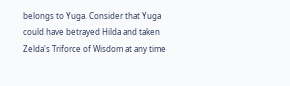belongs to Yuga. Consider that Yuga could have betrayed Hilda and taken Zelda's Triforce of Wisdom at any time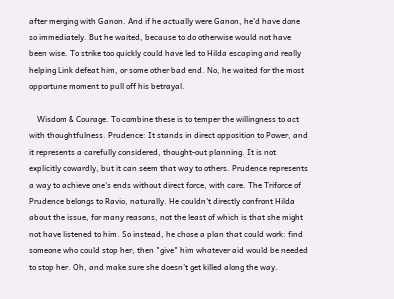after merging with Ganon. And if he actually were Ganon, he'd have done so immediately. But he waited, because to do otherwise would not have been wise. To strike too quickly could have led to Hilda escaping and really helping Link defeat him, or some other bad end. No, he waited for the most opportune moment to pull off his betrayal.

    Wisdom & Courage. To combine these is to temper the willingness to act with thoughtfulness. Prudence: It stands in direct opposition to Power, and it represents a carefully considered, thought-out planning. It is not explicitly cowardly, but it can seem that way to others. Prudence represents a way to achieve one's ends without direct force, with care. The Triforce of Prudence belongs to Ravio, naturally. He couldn't directly confront Hilda about the issue, for many reasons, not the least of which is that she might not have listened to him. So instead, he chose a plan that could work: find someone who could stop her, then "give" him whatever aid would be needed to stop her. Oh, and make sure she doesn't get killed along the way.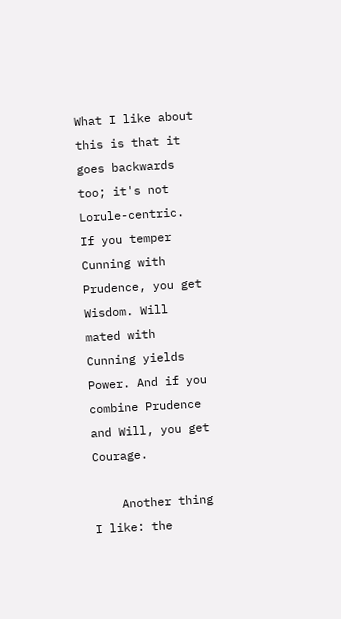What I like about this is that it goes backwards too; it's not Lorule-centric. If you temper Cunning with Prudence, you get Wisdom. Will mated with Cunning yields Power. And if you combine Prudence and Will, you get Courage.

    Another thing I like: the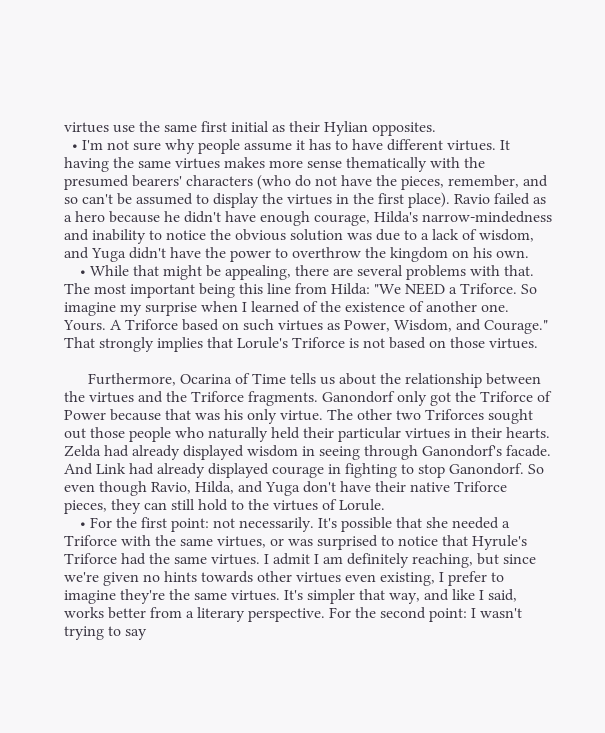virtues use the same first initial as their Hylian opposites.
  • I'm not sure why people assume it has to have different virtues. It having the same virtues makes more sense thematically with the presumed bearers' characters (who do not have the pieces, remember, and so can't be assumed to display the virtues in the first place). Ravio failed as a hero because he didn't have enough courage, Hilda's narrow-mindedness and inability to notice the obvious solution was due to a lack of wisdom, and Yuga didn't have the power to overthrow the kingdom on his own.
    • While that might be appealing, there are several problems with that. The most important being this line from Hilda: "We NEED a Triforce. So imagine my surprise when I learned of the existence of another one. Yours. A Triforce based on such virtues as Power, Wisdom, and Courage." That strongly implies that Lorule's Triforce is not based on those virtues.

      Furthermore, Ocarina of Time tells us about the relationship between the virtues and the Triforce fragments. Ganondorf only got the Triforce of Power because that was his only virtue. The other two Triforces sought out those people who naturally held their particular virtues in their hearts. Zelda had already displayed wisdom in seeing through Ganondorf's facade. And Link had already displayed courage in fighting to stop Ganondorf. So even though Ravio, Hilda, and Yuga don't have their native Triforce pieces, they can still hold to the virtues of Lorule.
    • For the first point: not necessarily. It's possible that she needed a Triforce with the same virtues, or was surprised to notice that Hyrule's Triforce had the same virtues. I admit I am definitely reaching, but since we're given no hints towards other virtues even existing, I prefer to imagine they're the same virtues. It's simpler that way, and like I said, works better from a literary perspective. For the second point: I wasn't trying to say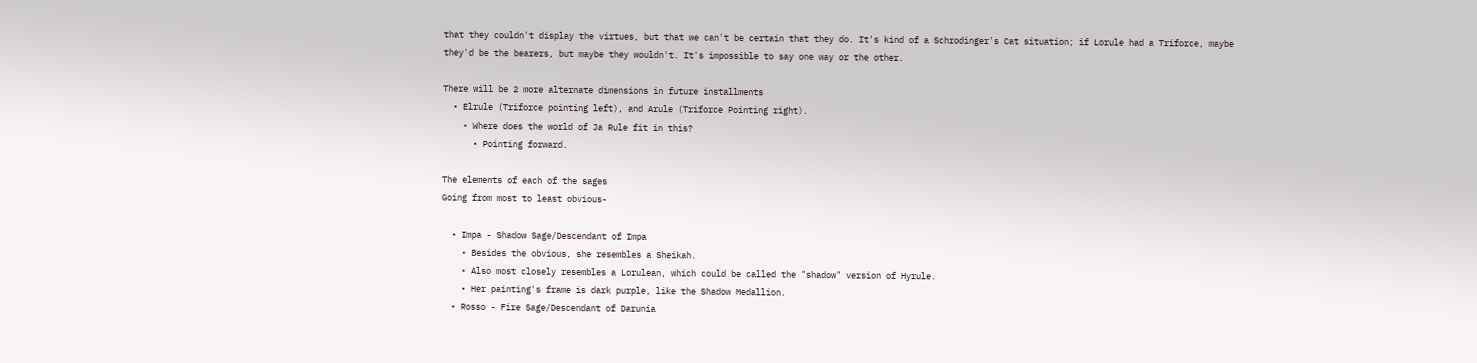that they couldn't display the virtues, but that we can't be certain that they do. It's kind of a Schrodinger's Cat situation; if Lorule had a Triforce, maybe they'd be the bearers, but maybe they wouldn't. It's impossible to say one way or the other.

There will be 2 more alternate dimensions in future installments
  • Elrule (Triforce pointing left), and Arule (Triforce Pointing right).
    • Where does the world of Ja Rule fit in this?
      • Pointing forward.

The elements of each of the sages
Going from most to least obvious-

  • Impa - Shadow Sage/Descendant of Impa
    • Besides the obvious, she resembles a Sheikah.
    • Also most closely resembles a Lorulean, which could be called the "shadow" version of Hyrule.
    • Her painting's frame is dark purple, like the Shadow Medallion.
  • Rosso - Fire Sage/Descendant of Darunia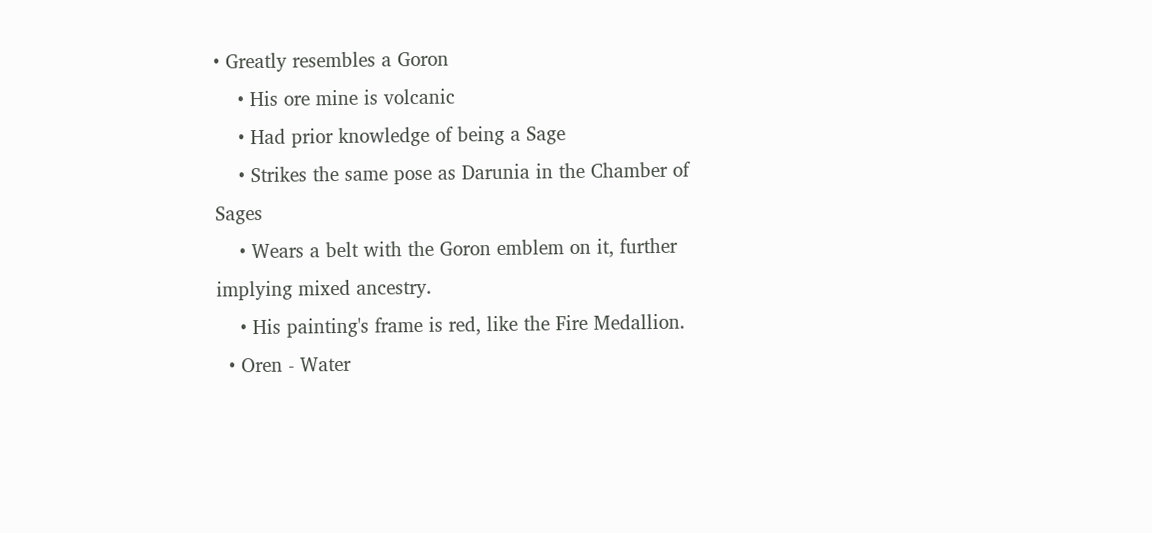• Greatly resembles a Goron
    • His ore mine is volcanic
    • Had prior knowledge of being a Sage
    • Strikes the same pose as Darunia in the Chamber of Sages
    • Wears a belt with the Goron emblem on it, further implying mixed ancestry.
    • His painting's frame is red, like the Fire Medallion.
  • Oren - Water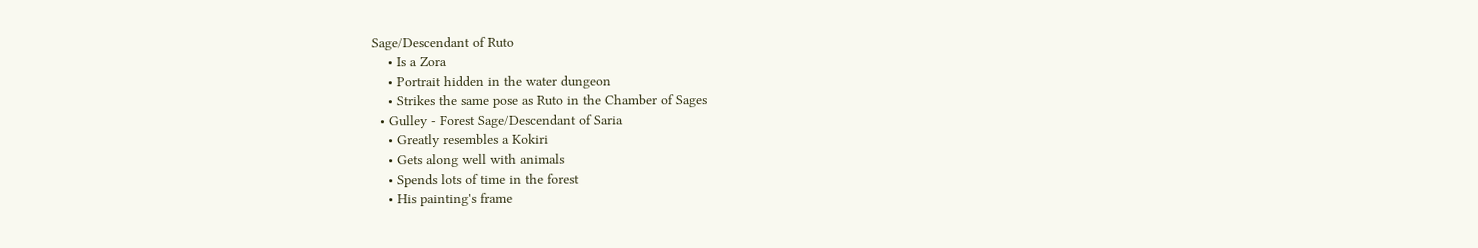Sage/Descendant of Ruto
    • Is a Zora
    • Portrait hidden in the water dungeon
    • Strikes the same pose as Ruto in the Chamber of Sages
  • Gulley - Forest Sage/Descendant of Saria
    • Greatly resembles a Kokiri
    • Gets along well with animals
    • Spends lots of time in the forest
    • His painting's frame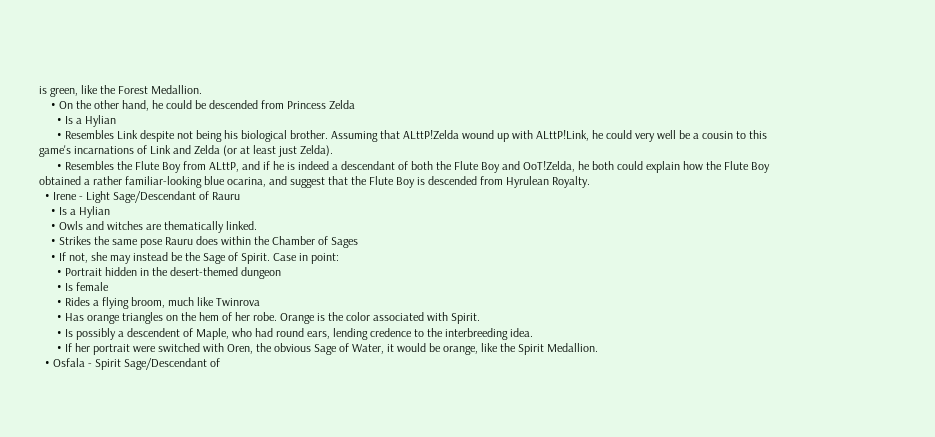is green, like the Forest Medallion.
    • On the other hand, he could be descended from Princess Zelda
      • Is a Hylian
      • Resembles Link despite not being his biological brother. Assuming that ALttP!Zelda wound up with ALttP!Link, he could very well be a cousin to this game's incarnations of Link and Zelda (or at least just Zelda).
      • Resembles the Flute Boy from ALttP, and if he is indeed a descendant of both the Flute Boy and OoT!Zelda, he both could explain how the Flute Boy obtained a rather familiar-looking blue ocarina, and suggest that the Flute Boy is descended from Hyrulean Royalty.
  • Irene - Light Sage/Descendant of Rauru
    • Is a Hylian
    • Owls and witches are thematically linked.
    • Strikes the same pose Rauru does within the Chamber of Sages
    • If not, she may instead be the Sage of Spirit. Case in point:
      • Portrait hidden in the desert-themed dungeon
      • Is female
      • Rides a flying broom, much like Twinrova
      • Has orange triangles on the hem of her robe. Orange is the color associated with Spirit.
      • Is possibly a descendent of Maple, who had round ears, lending credence to the interbreeding idea.
      • If her portrait were switched with Oren, the obvious Sage of Water, it would be orange, like the Spirit Medallion.
  • Osfala - Spirit Sage/Descendant of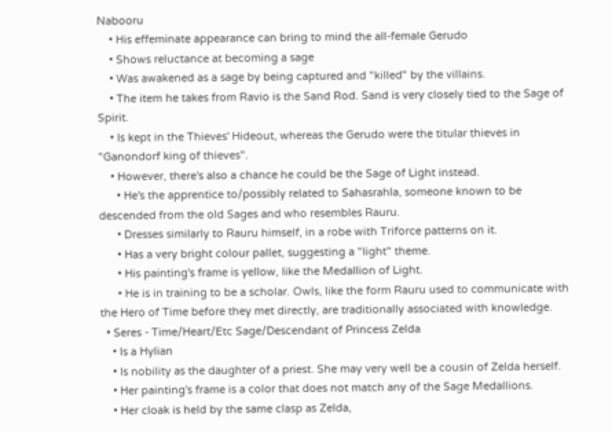Nabooru
    • His effeminate appearance can bring to mind the all-female Gerudo
    • Shows reluctance at becoming a sage
    • Was awakened as a sage by being captured and "killed" by the villains.
    • The item he takes from Ravio is the Sand Rod. Sand is very closely tied to the Sage of Spirit.
    • Is kept in the Thieves' Hideout, whereas the Gerudo were the titular thieves in "Ganondorf king of thieves".
    • However, there's also a chance he could be the Sage of Light instead.
      • He's the apprentice to/possibly related to Sahasrahla, someone known to be descended from the old Sages and who resembles Rauru.
      • Dresses similarly to Rauru himself, in a robe with Triforce patterns on it.
      • Has a very bright colour pallet, suggesting a "light" theme.
      • His painting's frame is yellow, like the Medallion of Light.
      • He is in training to be a scholar. Owls, like the form Rauru used to communicate with the Hero of Time before they met directly, are traditionally associated with knowledge.
  • Seres - Time/Heart/Etc Sage/Descendant of Princess Zelda
    • Is a Hylian
    • Is nobility as the daughter of a priest. She may very well be a cousin of Zelda herself.
    • Her painting's frame is a color that does not match any of the Sage Medallions.
    • Her cloak is held by the same clasp as Zelda,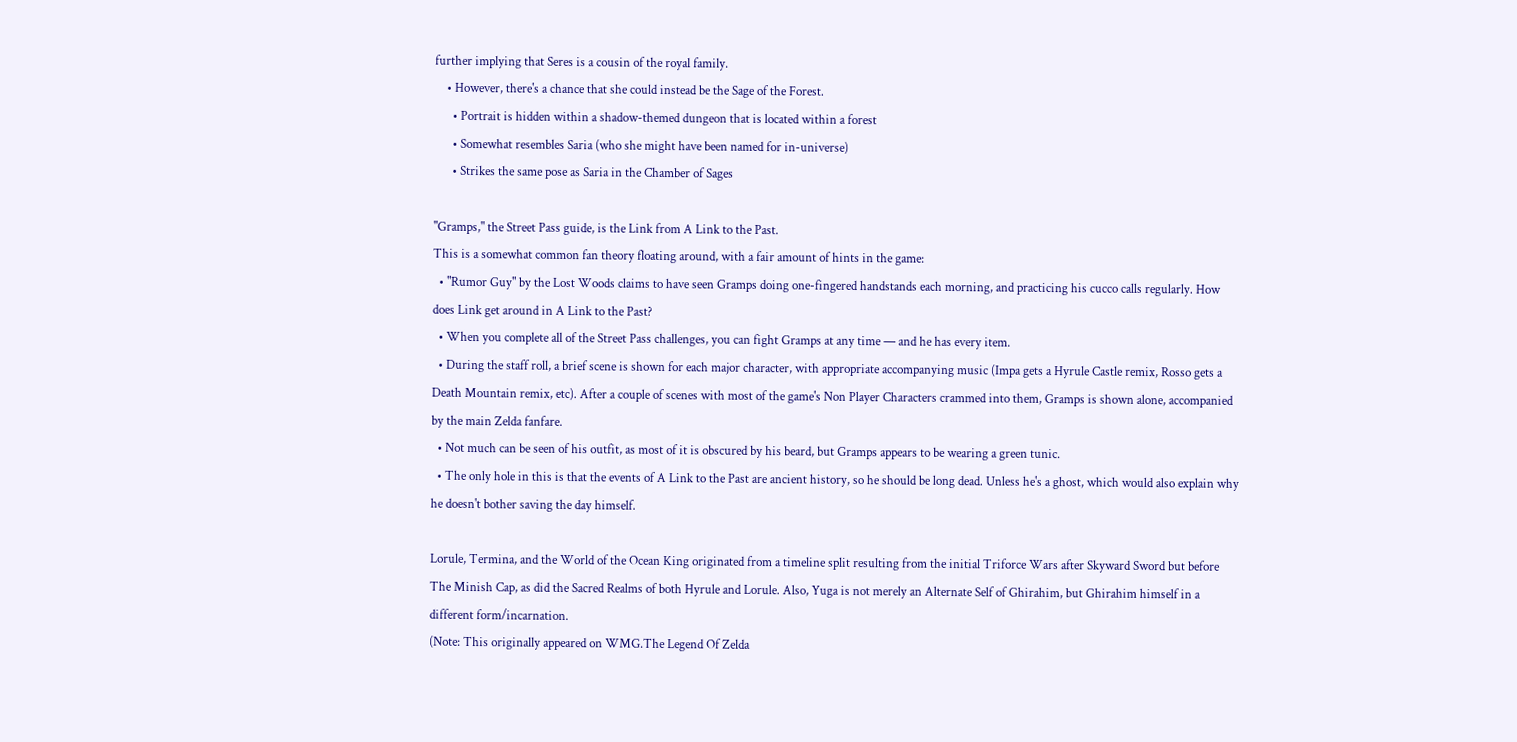further implying that Seres is a cousin of the royal family.
    • However, there's a chance that she could instead be the Sage of the Forest.
      • Portrait is hidden within a shadow-themed dungeon that is located within a forest
      • Somewhat resembles Saria (who she might have been named for in-universe)
      • Strikes the same pose as Saria in the Chamber of Sages

"Gramps," the Street Pass guide, is the Link from A Link to the Past.
This is a somewhat common fan theory floating around, with a fair amount of hints in the game:
  • "Rumor Guy" by the Lost Woods claims to have seen Gramps doing one-fingered handstands each morning, and practicing his cucco calls regularly. How does Link get around in A Link to the Past?
  • When you complete all of the Street Pass challenges, you can fight Gramps at any time — and he has every item.
  • During the staff roll, a brief scene is shown for each major character, with appropriate accompanying music (Impa gets a Hyrule Castle remix, Rosso gets a Death Mountain remix, etc). After a couple of scenes with most of the game's Non Player Characters crammed into them, Gramps is shown alone, accompanied by the main Zelda fanfare.
  • Not much can be seen of his outfit, as most of it is obscured by his beard, but Gramps appears to be wearing a green tunic.
  • The only hole in this is that the events of A Link to the Past are ancient history, so he should be long dead. Unless he's a ghost, which would also explain why he doesn't bother saving the day himself.

Lorule, Termina, and the World of the Ocean King originated from a timeline split resulting from the initial Triforce Wars after Skyward Sword but before The Minish Cap, as did the Sacred Realms of both Hyrule and Lorule. Also, Yuga is not merely an Alternate Self of Ghirahim, but Ghirahim himself in a different form/incarnation.
(Note: This originally appeared on WMG.The Legend Of Zelda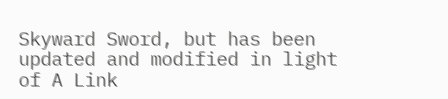Skyward Sword, but has been updated and modified in light of A Link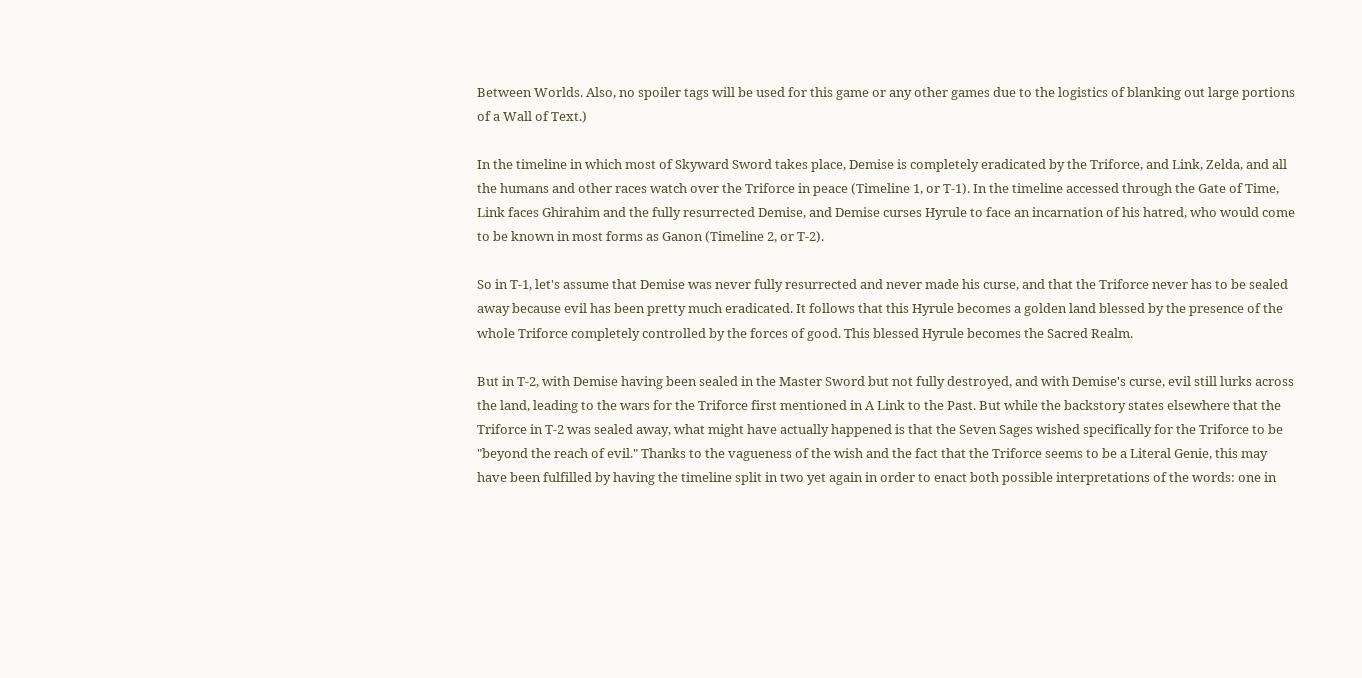Between Worlds. Also, no spoiler tags will be used for this game or any other games due to the logistics of blanking out large portions of a Wall of Text.)

In the timeline in which most of Skyward Sword takes place, Demise is completely eradicated by the Triforce, and Link, Zelda, and all the humans and other races watch over the Triforce in peace (Timeline 1, or T-1). In the timeline accessed through the Gate of Time, Link faces Ghirahim and the fully resurrected Demise, and Demise curses Hyrule to face an incarnation of his hatred, who would come to be known in most forms as Ganon (Timeline 2, or T-2).

So in T-1, let's assume that Demise was never fully resurrected and never made his curse, and that the Triforce never has to be sealed away because evil has been pretty much eradicated. It follows that this Hyrule becomes a golden land blessed by the presence of the whole Triforce completely controlled by the forces of good. This blessed Hyrule becomes the Sacred Realm.

But in T-2, with Demise having been sealed in the Master Sword but not fully destroyed, and with Demise's curse, evil still lurks across the land, leading to the wars for the Triforce first mentioned in A Link to the Past. But while the backstory states elsewhere that the Triforce in T-2 was sealed away, what might have actually happened is that the Seven Sages wished specifically for the Triforce to be "beyond the reach of evil." Thanks to the vagueness of the wish and the fact that the Triforce seems to be a Literal Genie, this may have been fulfilled by having the timeline split in two yet again in order to enact both possible interpretations of the words: one in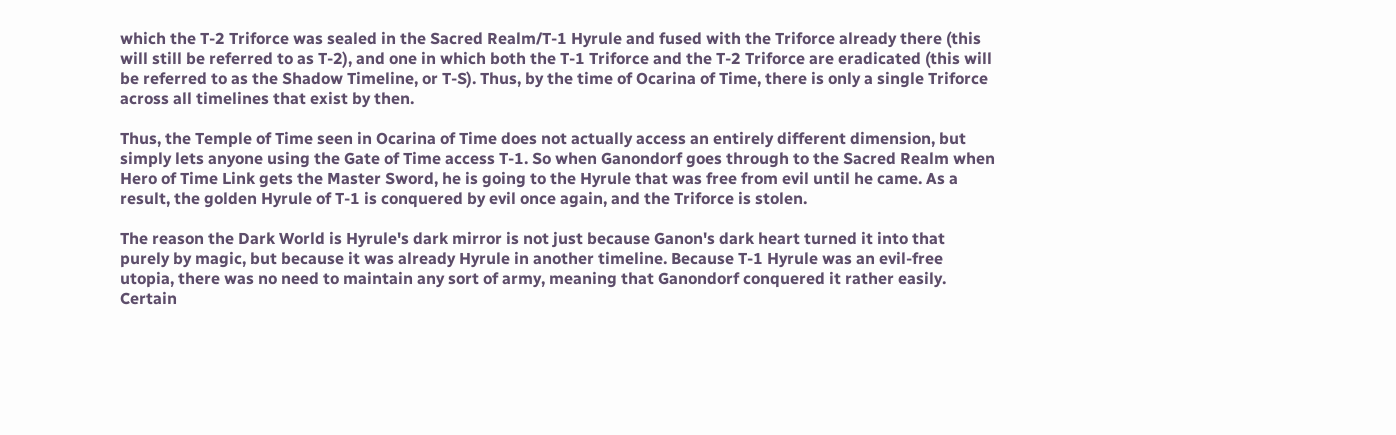which the T-2 Triforce was sealed in the Sacred Realm/T-1 Hyrule and fused with the Triforce already there (this will still be referred to as T-2), and one in which both the T-1 Triforce and the T-2 Triforce are eradicated (this will be referred to as the Shadow Timeline, or T-S). Thus, by the time of Ocarina of Time, there is only a single Triforce across all timelines that exist by then.

Thus, the Temple of Time seen in Ocarina of Time does not actually access an entirely different dimension, but simply lets anyone using the Gate of Time access T-1. So when Ganondorf goes through to the Sacred Realm when Hero of Time Link gets the Master Sword, he is going to the Hyrule that was free from evil until he came. As a result, the golden Hyrule of T-1 is conquered by evil once again, and the Triforce is stolen.

The reason the Dark World is Hyrule's dark mirror is not just because Ganon's dark heart turned it into that purely by magic, but because it was already Hyrule in another timeline. Because T-1 Hyrule was an evil-free utopia, there was no need to maintain any sort of army, meaning that Ganondorf conquered it rather easily. Certain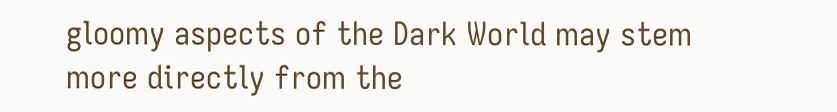gloomy aspects of the Dark World may stem more directly from the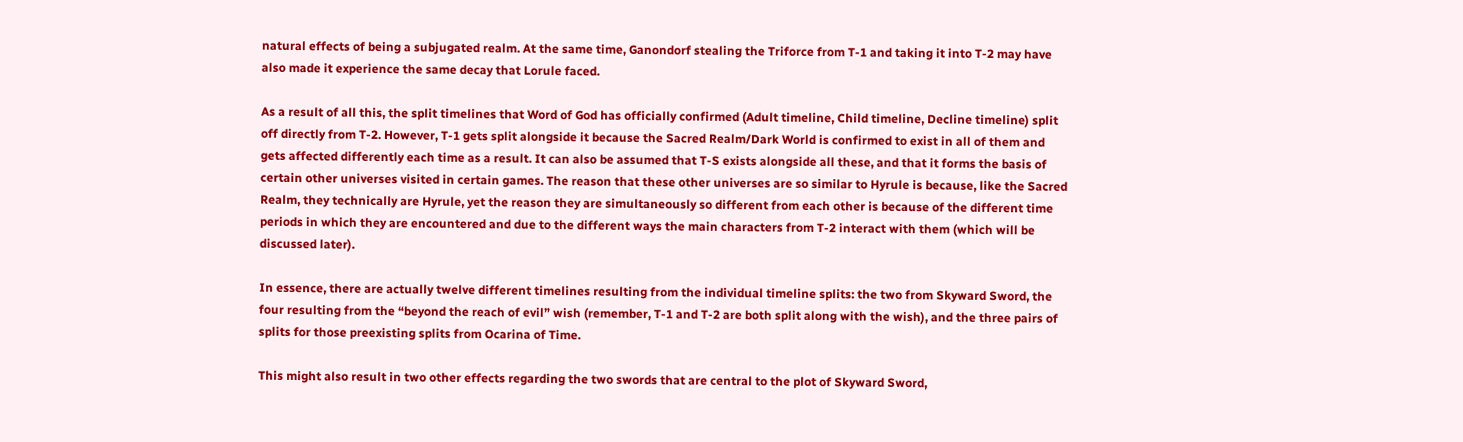natural effects of being a subjugated realm. At the same time, Ganondorf stealing the Triforce from T-1 and taking it into T-2 may have also made it experience the same decay that Lorule faced.

As a result of all this, the split timelines that Word of God has officially confirmed (Adult timeline, Child timeline, Decline timeline) split off directly from T-2. However, T-1 gets split alongside it because the Sacred Realm/Dark World is confirmed to exist in all of them and gets affected differently each time as a result. It can also be assumed that T-S exists alongside all these, and that it forms the basis of certain other universes visited in certain games. The reason that these other universes are so similar to Hyrule is because, like the Sacred Realm, they technically are Hyrule, yet the reason they are simultaneously so different from each other is because of the different time periods in which they are encountered and due to the different ways the main characters from T-2 interact with them (which will be discussed later).

In essence, there are actually twelve different timelines resulting from the individual timeline splits: the two from Skyward Sword, the four resulting from the “beyond the reach of evil” wish (remember, T-1 and T-2 are both split along with the wish), and the three pairs of splits for those preexisting splits from Ocarina of Time.

This might also result in two other effects regarding the two swords that are central to the plot of Skyward Sword,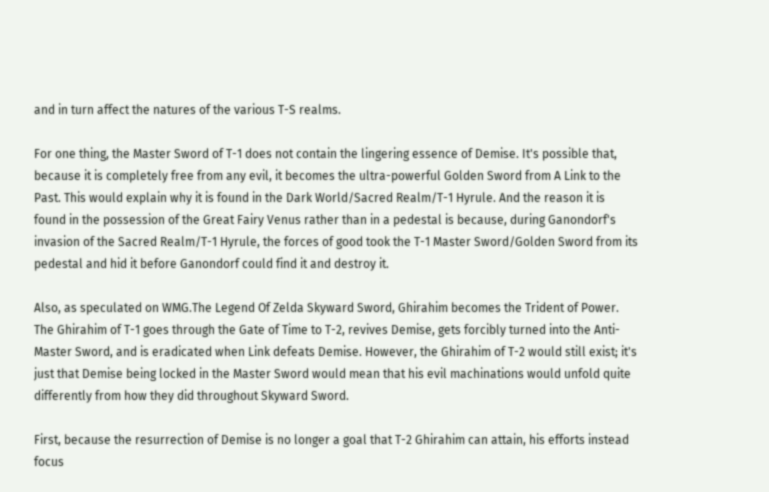and in turn affect the natures of the various T-S realms.

For one thing, the Master Sword of T-1 does not contain the lingering essence of Demise. It's possible that, because it is completely free from any evil, it becomes the ultra-powerful Golden Sword from A Link to the Past. This would explain why it is found in the Dark World/Sacred Realm/T-1 Hyrule. And the reason it is found in the possession of the Great Fairy Venus rather than in a pedestal is because, during Ganondorf's invasion of the Sacred Realm/T-1 Hyrule, the forces of good took the T-1 Master Sword/Golden Sword from its pedestal and hid it before Ganondorf could find it and destroy it.

Also, as speculated on WMG.The Legend Of Zelda Skyward Sword, Ghirahim becomes the Trident of Power. The Ghirahim of T-1 goes through the Gate of Time to T-2, revives Demise, gets forcibly turned into the Anti-Master Sword, and is eradicated when Link defeats Demise. However, the Ghirahim of T-2 would still exist; it's just that Demise being locked in the Master Sword would mean that his evil machinations would unfold quite differently from how they did throughout Skyward Sword.

First, because the resurrection of Demise is no longer a goal that T-2 Ghirahim can attain, his efforts instead focus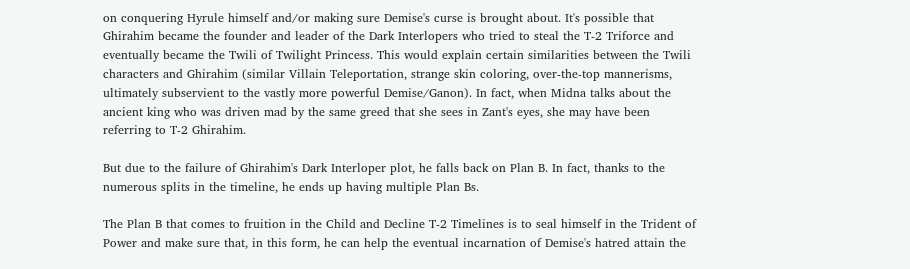on conquering Hyrule himself and/or making sure Demise's curse is brought about. It's possible that Ghirahim became the founder and leader of the Dark Interlopers who tried to steal the T-2 Triforce and eventually became the Twili of Twilight Princess. This would explain certain similarities between the Twili characters and Ghirahim (similar Villain Teleportation, strange skin coloring, over-the-top mannerisms, ultimately subservient to the vastly more powerful Demise/Ganon). In fact, when Midna talks about the ancient king who was driven mad by the same greed that she sees in Zant's eyes, she may have been referring to T-2 Ghirahim.

But due to the failure of Ghirahim's Dark Interloper plot, he falls back on Plan B. In fact, thanks to the numerous splits in the timeline, he ends up having multiple Plan Bs.

The Plan B that comes to fruition in the Child and Decline T-2 Timelines is to seal himself in the Trident of Power and make sure that, in this form, he can help the eventual incarnation of Demise's hatred attain the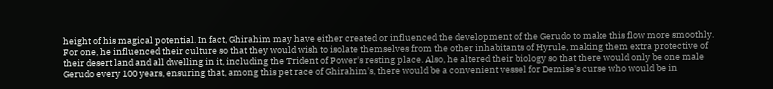height of his magical potential. In fact, Ghirahim may have either created or influenced the development of the Gerudo to make this flow more smoothly. For one, he influenced their culture so that they would wish to isolate themselves from the other inhabitants of Hyrule, making them extra protective of their desert land and all dwelling in it, including the Trident of Power's resting place. Also, he altered their biology so that there would only be one male Gerudo every 100 years, ensuring that, among this pet race of Ghirahim's, there would be a convenient vessel for Demise's curse who would be in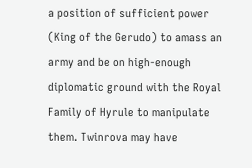a position of sufficient power (King of the Gerudo) to amass an army and be on high-enough diplomatic ground with the Royal Family of Hyrule to manipulate them. Twinrova may have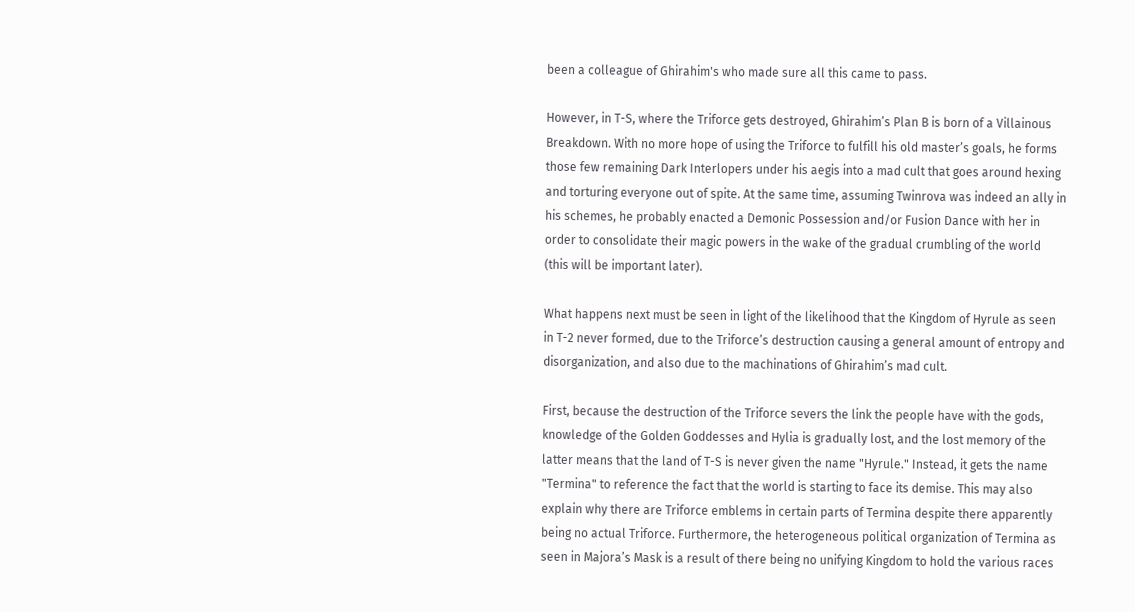been a colleague of Ghirahim's who made sure all this came to pass.

However, in T-S, where the Triforce gets destroyed, Ghirahim’s Plan B is born of a Villainous Breakdown. With no more hope of using the Triforce to fulfill his old master’s goals, he forms those few remaining Dark Interlopers under his aegis into a mad cult that goes around hexing and torturing everyone out of spite. At the same time, assuming Twinrova was indeed an ally in his schemes, he probably enacted a Demonic Possession and/or Fusion Dance with her in order to consolidate their magic powers in the wake of the gradual crumbling of the world (this will be important later).

What happens next must be seen in light of the likelihood that the Kingdom of Hyrule as seen in T-2 never formed, due to the Triforce’s destruction causing a general amount of entropy and disorganization, and also due to the machinations of Ghirahim’s mad cult.

First, because the destruction of the Triforce severs the link the people have with the gods, knowledge of the Golden Goddesses and Hylia is gradually lost, and the lost memory of the latter means that the land of T-S is never given the name "Hyrule." Instead, it gets the name "Termina" to reference the fact that the world is starting to face its demise. This may also explain why there are Triforce emblems in certain parts of Termina despite there apparently being no actual Triforce. Furthermore, the heterogeneous political organization of Termina as seen in Majora’s Mask is a result of there being no unifying Kingdom to hold the various races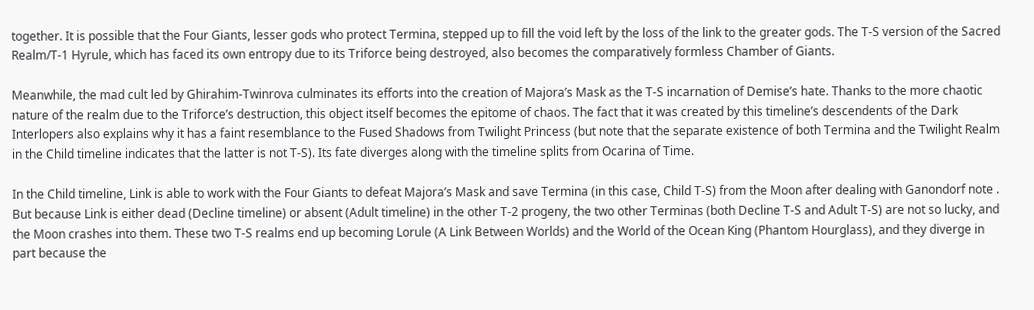together. It is possible that the Four Giants, lesser gods who protect Termina, stepped up to fill the void left by the loss of the link to the greater gods. The T-S version of the Sacred Realm/T-1 Hyrule, which has faced its own entropy due to its Triforce being destroyed, also becomes the comparatively formless Chamber of Giants.

Meanwhile, the mad cult led by Ghirahim-Twinrova culminates its efforts into the creation of Majora’s Mask as the T-S incarnation of Demise’s hate. Thanks to the more chaotic nature of the realm due to the Triforce’s destruction, this object itself becomes the epitome of chaos. The fact that it was created by this timeline’s descendents of the Dark Interlopers also explains why it has a faint resemblance to the Fused Shadows from Twilight Princess (but note that the separate existence of both Termina and the Twilight Realm in the Child timeline indicates that the latter is not T-S). Its fate diverges along with the timeline splits from Ocarina of Time.

In the Child timeline, Link is able to work with the Four Giants to defeat Majora’s Mask and save Termina (in this case, Child T-S) from the Moon after dealing with Ganondorf note . But because Link is either dead (Decline timeline) or absent (Adult timeline) in the other T-2 progeny, the two other Terminas (both Decline T-S and Adult T-S) are not so lucky, and the Moon crashes into them. These two T-S realms end up becoming Lorule (A Link Between Worlds) and the World of the Ocean King (Phantom Hourglass), and they diverge in part because the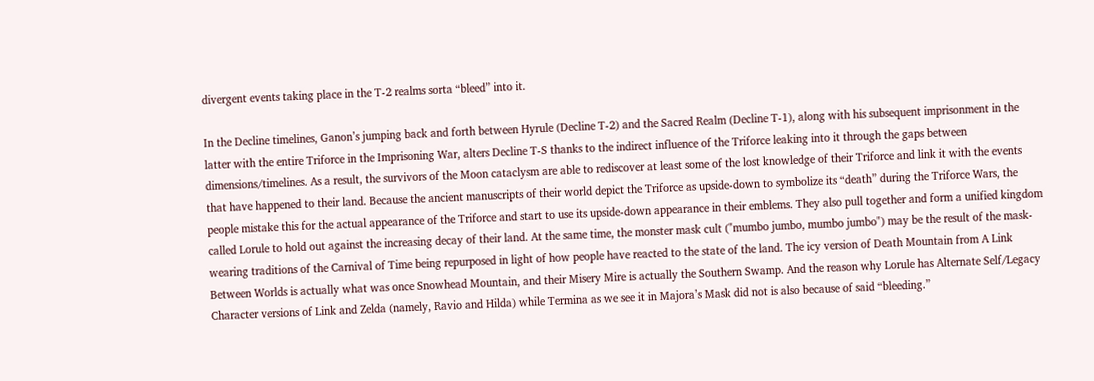divergent events taking place in the T-2 realms sorta “bleed” into it.

In the Decline timelines, Ganon’s jumping back and forth between Hyrule (Decline T-2) and the Sacred Realm (Decline T-1), along with his subsequent imprisonment in the latter with the entire Triforce in the Imprisoning War, alters Decline T-S thanks to the indirect influence of the Triforce leaking into it through the gaps between dimensions/timelines. As a result, the survivors of the Moon cataclysm are able to rediscover at least some of the lost knowledge of their Triforce and link it with the events that have happened to their land. Because the ancient manuscripts of their world depict the Triforce as upside-down to symbolize its “death” during the Triforce Wars, the people mistake this for the actual appearance of the Triforce and start to use its upside-down appearance in their emblems. They also pull together and form a unified kingdom called Lorule to hold out against the increasing decay of their land. At the same time, the monster mask cult ("mumbo jumbo, mumbo jumbo") may be the result of the mask-wearing traditions of the Carnival of Time being repurposed in light of how people have reacted to the state of the land. The icy version of Death Mountain from A Link Between Worlds is actually what was once Snowhead Mountain, and their Misery Mire is actually the Southern Swamp. And the reason why Lorule has Alternate Self/Legacy Character versions of Link and Zelda (namely, Ravio and Hilda) while Termina as we see it in Majora’s Mask did not is also because of said “bleeding.”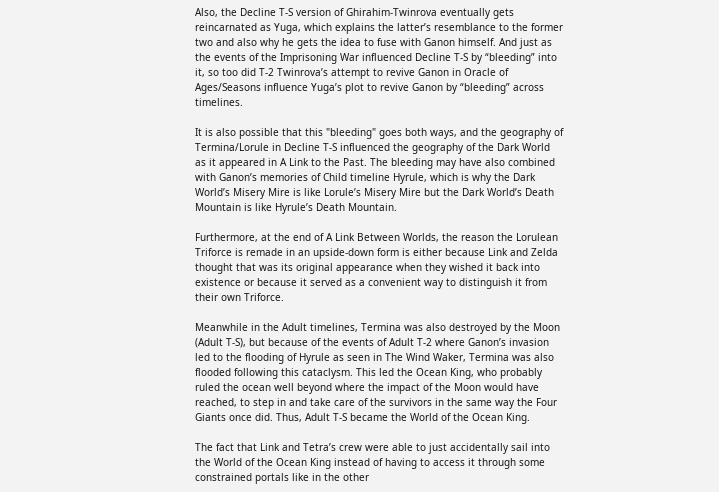Also, the Decline T-S version of Ghirahim-Twinrova eventually gets reincarnated as Yuga, which explains the latter’s resemblance to the former two and also why he gets the idea to fuse with Ganon himself. And just as the events of the Imprisoning War influenced Decline T-S by “bleeding” into it, so too did T-2 Twinrova’s attempt to revive Ganon in Oracle of Ages/Seasons influence Yuga’s plot to revive Ganon by “bleeding” across timelines.

It is also possible that this "bleeding" goes both ways, and the geography of Termina/Lorule in Decline T-S influenced the geography of the Dark World as it appeared in A Link to the Past. The bleeding may have also combined with Ganon’s memories of Child timeline Hyrule, which is why the Dark World’s Misery Mire is like Lorule’s Misery Mire but the Dark World’s Death Mountain is like Hyrule’s Death Mountain.

Furthermore, at the end of A Link Between Worlds, the reason the Lorulean Triforce is remade in an upside-down form is either because Link and Zelda thought that was its original appearance when they wished it back into existence or because it served as a convenient way to distinguish it from their own Triforce.

Meanwhile in the Adult timelines, Termina was also destroyed by the Moon (Adult T-S), but because of the events of Adult T-2 where Ganon’s invasion led to the flooding of Hyrule as seen in The Wind Waker, Termina was also flooded following this cataclysm. This led the Ocean King, who probably ruled the ocean well beyond where the impact of the Moon would have reached, to step in and take care of the survivors in the same way the Four Giants once did. Thus, Adult T-S became the World of the Ocean King.

The fact that Link and Tetra’s crew were able to just accidentally sail into the World of the Ocean King instead of having to access it through some constrained portals like in the other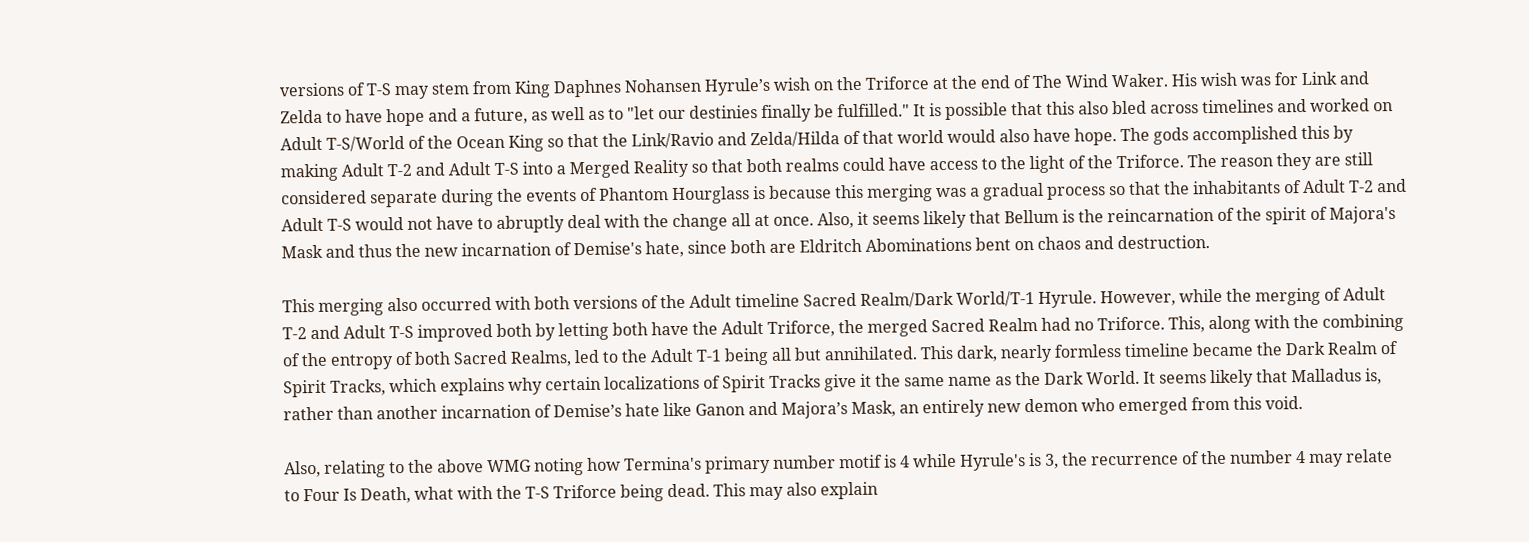versions of T-S may stem from King Daphnes Nohansen Hyrule’s wish on the Triforce at the end of The Wind Waker. His wish was for Link and Zelda to have hope and a future, as well as to "let our destinies finally be fulfilled." It is possible that this also bled across timelines and worked on Adult T-S/World of the Ocean King so that the Link/Ravio and Zelda/Hilda of that world would also have hope. The gods accomplished this by making Adult T-2 and Adult T-S into a Merged Reality so that both realms could have access to the light of the Triforce. The reason they are still considered separate during the events of Phantom Hourglass is because this merging was a gradual process so that the inhabitants of Adult T-2 and Adult T-S would not have to abruptly deal with the change all at once. Also, it seems likely that Bellum is the reincarnation of the spirit of Majora's Mask and thus the new incarnation of Demise's hate, since both are Eldritch Abominations bent on chaos and destruction.

This merging also occurred with both versions of the Adult timeline Sacred Realm/Dark World/T-1 Hyrule. However, while the merging of Adult T-2 and Adult T-S improved both by letting both have the Adult Triforce, the merged Sacred Realm had no Triforce. This, along with the combining of the entropy of both Sacred Realms, led to the Adult T-1 being all but annihilated. This dark, nearly formless timeline became the Dark Realm of Spirit Tracks, which explains why certain localizations of Spirit Tracks give it the same name as the Dark World. It seems likely that Malladus is, rather than another incarnation of Demise’s hate like Ganon and Majora’s Mask, an entirely new demon who emerged from this void.

Also, relating to the above WMG noting how Termina's primary number motif is 4 while Hyrule's is 3, the recurrence of the number 4 may relate to Four Is Death, what with the T-S Triforce being dead. This may also explain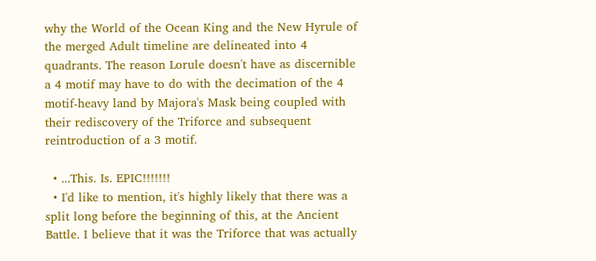why the World of the Ocean King and the New Hyrule of the merged Adult timeline are delineated into 4 quadrants. The reason Lorule doesn't have as discernible a 4 motif may have to do with the decimation of the 4 motif-heavy land by Majora's Mask being coupled with their rediscovery of the Triforce and subsequent reintroduction of a 3 motif.

  • ...This. Is. EPIC!!!!!!!
  • I'd like to mention, it's highly likely that there was a split long before the beginning of this, at the Ancient Battle. I believe that it was the Triforce that was actually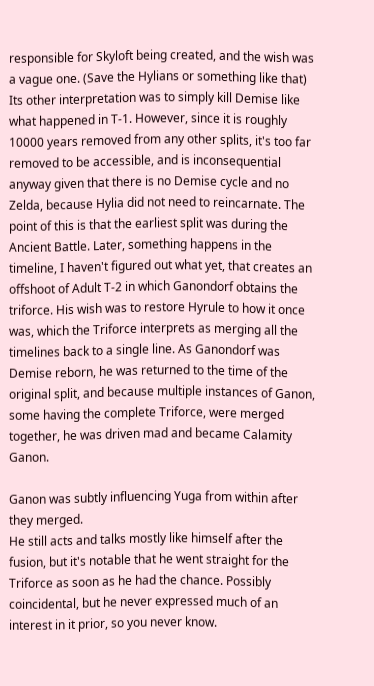responsible for Skyloft being created, and the wish was a vague one. (Save the Hylians or something like that) Its other interpretation was to simply kill Demise like what happened in T-1. However, since it is roughly 10000 years removed from any other splits, it's too far removed to be accessible, and is inconsequential anyway given that there is no Demise cycle and no Zelda, because Hylia did not need to reincarnate. The point of this is that the earliest split was during the Ancient Battle. Later, something happens in the timeline, I haven't figured out what yet, that creates an offshoot of Adult T-2 in which Ganondorf obtains the triforce. His wish was to restore Hyrule to how it once was, which the Triforce interprets as merging all the timelines back to a single line. As Ganondorf was Demise reborn, he was returned to the time of the original split, and because multiple instances of Ganon, some having the complete Triforce, were merged together, he was driven mad and became Calamity Ganon.

Ganon was subtly influencing Yuga from within after they merged.
He still acts and talks mostly like himself after the fusion, but it's notable that he went straight for the Triforce as soon as he had the chance. Possibly coincidental, but he never expressed much of an interest in it prior, so you never know.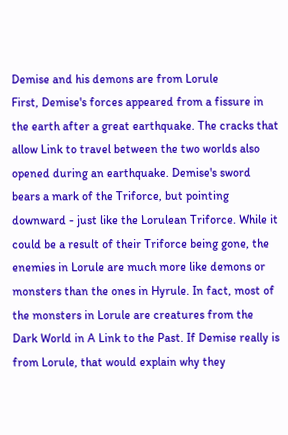Demise and his demons are from Lorule
First, Demise's forces appeared from a fissure in the earth after a great earthquake. The cracks that allow Link to travel between the two worlds also opened during an earthquake. Demise's sword bears a mark of the Triforce, but pointing downward - just like the Lorulean Triforce. While it could be a result of their Triforce being gone, the enemies in Lorule are much more like demons or monsters than the ones in Hyrule. In fact, most of the monsters in Lorule are creatures from the Dark World in A Link to the Past. If Demise really is from Lorule, that would explain why they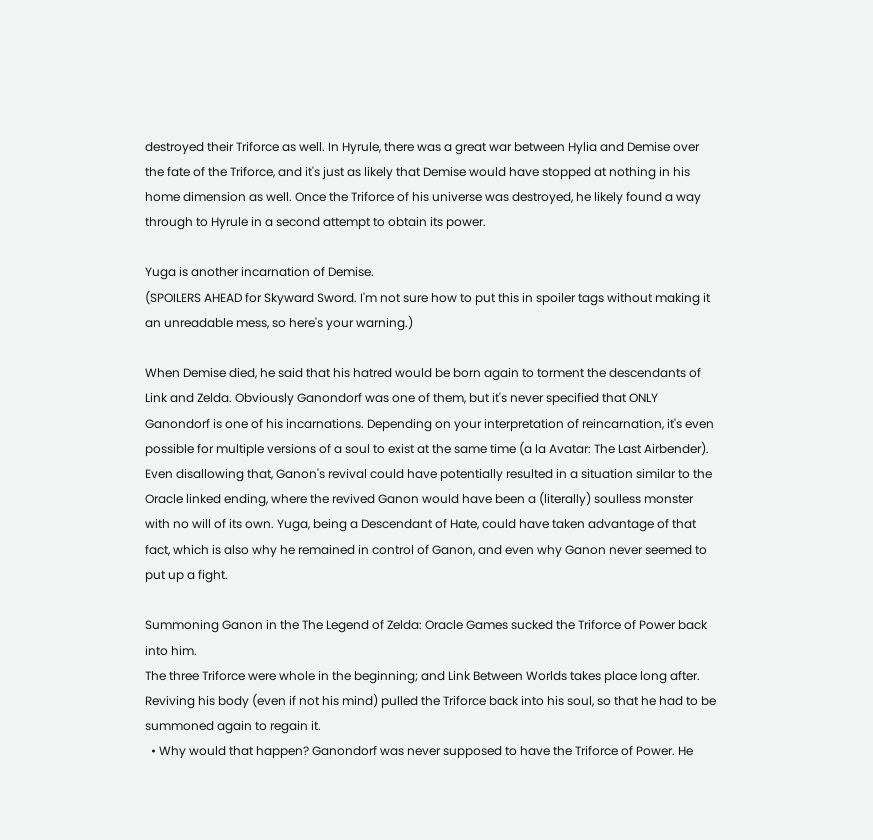destroyed their Triforce as well. In Hyrule, there was a great war between Hylia and Demise over the fate of the Triforce, and it's just as likely that Demise would have stopped at nothing in his home dimension as well. Once the Triforce of his universe was destroyed, he likely found a way through to Hyrule in a second attempt to obtain its power.

Yuga is another incarnation of Demise.
(SPOILERS AHEAD for Skyward Sword. I'm not sure how to put this in spoiler tags without making it an unreadable mess, so here's your warning.)

When Demise died, he said that his hatred would be born again to torment the descendants of Link and Zelda. Obviously Ganondorf was one of them, but it's never specified that ONLY Ganondorf is one of his incarnations. Depending on your interpretation of reincarnation, it's even possible for multiple versions of a soul to exist at the same time (a la Avatar: The Last Airbender). Even disallowing that, Ganon's revival could have potentially resulted in a situation similar to the Oracle linked ending, where the revived Ganon would have been a (literally) soulless monster with no will of its own. Yuga, being a Descendant of Hate, could have taken advantage of that fact, which is also why he remained in control of Ganon, and even why Ganon never seemed to put up a fight.

Summoning Ganon in the The Legend of Zelda: Oracle Games sucked the Triforce of Power back into him.
The three Triforce were whole in the beginning; and Link Between Worlds takes place long after. Reviving his body (even if not his mind) pulled the Triforce back into his soul, so that he had to be summoned again to regain it.
  • Why would that happen? Ganondorf was never supposed to have the Triforce of Power. He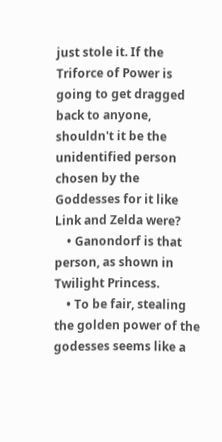just stole it. If the Triforce of Power is going to get dragged back to anyone, shouldn't it be the unidentified person chosen by the Goddesses for it like Link and Zelda were?
    • Ganondorf is that person, as shown in Twilight Princess.
    • To be fair, stealing the golden power of the godesses seems like a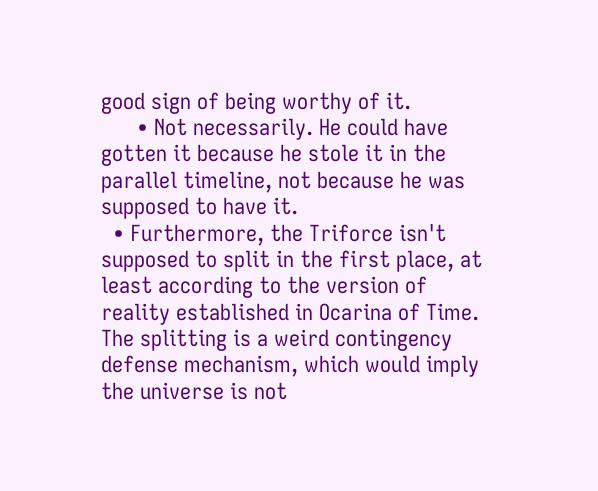good sign of being worthy of it.
      • Not necessarily. He could have gotten it because he stole it in the parallel timeline, not because he was supposed to have it.
  • Furthermore, the Triforce isn't supposed to split in the first place, at least according to the version of reality established in Ocarina of Time. The splitting is a weird contingency defense mechanism, which would imply the universe is not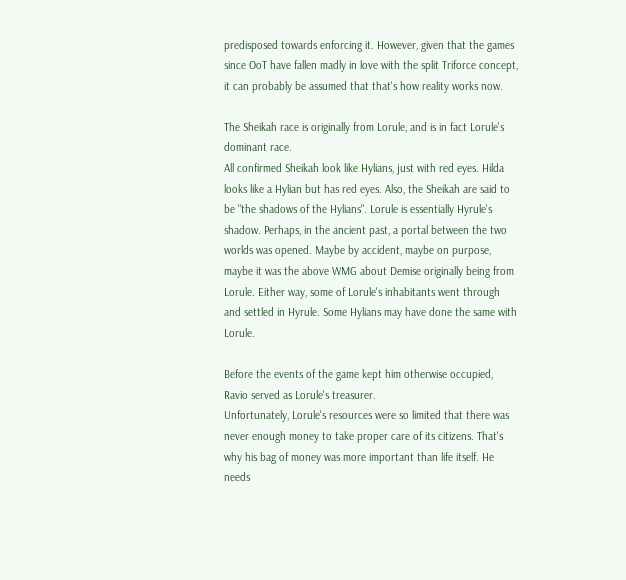predisposed towards enforcing it. However, given that the games since OoT have fallen madly in love with the split Triforce concept, it can probably be assumed that that's how reality works now.

The Sheikah race is originally from Lorule, and is in fact Lorule's dominant race.
All confirmed Sheikah look like Hylians, just with red eyes. Hilda looks like a Hylian but has red eyes. Also, the Sheikah are said to be "the shadows of the Hylians". Lorule is essentially Hyrule's shadow. Perhaps, in the ancient past, a portal between the two worlds was opened. Maybe by accident, maybe on purpose, maybe it was the above WMG about Demise originally being from Lorule. Either way, some of Lorule's inhabitants went through and settled in Hyrule. Some Hylians may have done the same with Lorule.

Before the events of the game kept him otherwise occupied, Ravio served as Lorule's treasurer.
Unfortunately, Lorule's resources were so limited that there was never enough money to take proper care of its citizens. That's why his bag of money was more important than life itself. He needs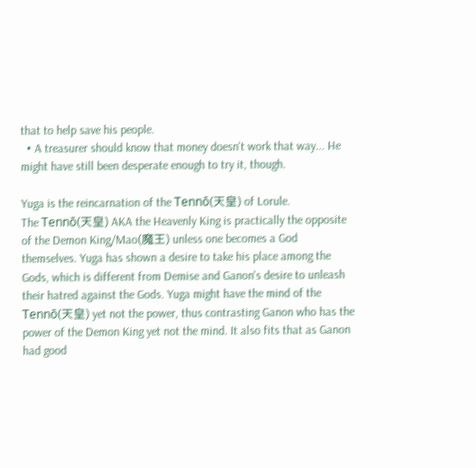that to help save his people.
  • A treasurer should know that money doesn't work that way... He might have still been desperate enough to try it, though.

Yuga is the reincarnation of the Tennō(天皇) of Lorule.
The Tennō(天皇) AKA the Heavenly King is practically the opposite of the Demon King/Mao(魔王) unless one becomes a God themselves. Yuga has shown a desire to take his place among the Gods, which is different from Demise and Ganon's desire to unleash their hatred against the Gods. Yuga might have the mind of the Tennō(天皇) yet not the power, thus contrasting Ganon who has the power of the Demon King yet not the mind. It also fits that as Ganon had good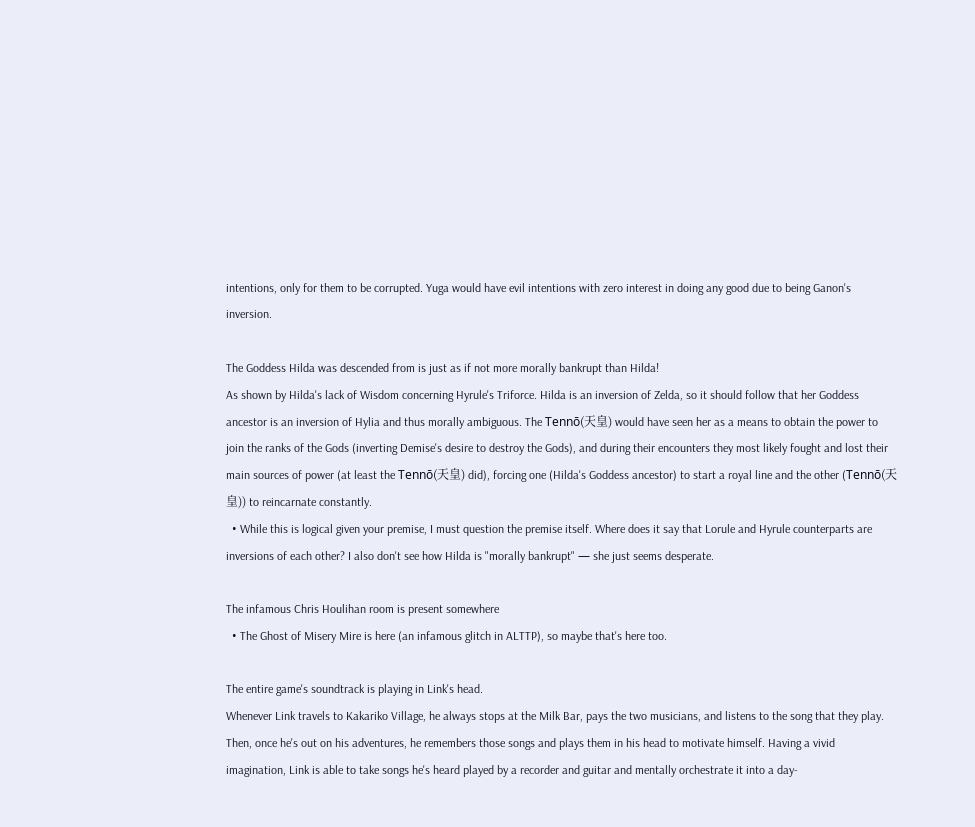intentions, only for them to be corrupted. Yuga would have evil intentions with zero interest in doing any good due to being Ganon's inversion.

The Goddess Hilda was descended from is just as if not more morally bankrupt than Hilda!
As shown by Hilda's lack of Wisdom concerning Hyrule's Triforce. Hilda is an inversion of Zelda, so it should follow that her Goddess ancestor is an inversion of Hylia and thus morally ambiguous. The Tennō(天皇) would have seen her as a means to obtain the power to join the ranks of the Gods (inverting Demise's desire to destroy the Gods), and during their encounters they most likely fought and lost their main sources of power (at least the Tennō(天皇) did), forcing one (Hilda's Goddess ancestor) to start a royal line and the other (Tennō(天皇)) to reincarnate constantly.
  • While this is logical given your premise, I must question the premise itself. Where does it say that Lorule and Hyrule counterparts are inversions of each other? I also don't see how Hilda is "morally bankrupt" — she just seems desperate.

The infamous Chris Houlihan room is present somewhere
  • The Ghost of Misery Mire is here (an infamous glitch in ALTTP), so maybe that's here too.

The entire game's soundtrack is playing in Link's head.
Whenever Link travels to Kakariko Village, he always stops at the Milk Bar, pays the two musicians, and listens to the song that they play. Then, once he's out on his adventures, he remembers those songs and plays them in his head to motivate himself. Having a vivid imagination, Link is able to take songs he's heard played by a recorder and guitar and mentally orchestrate it into a day-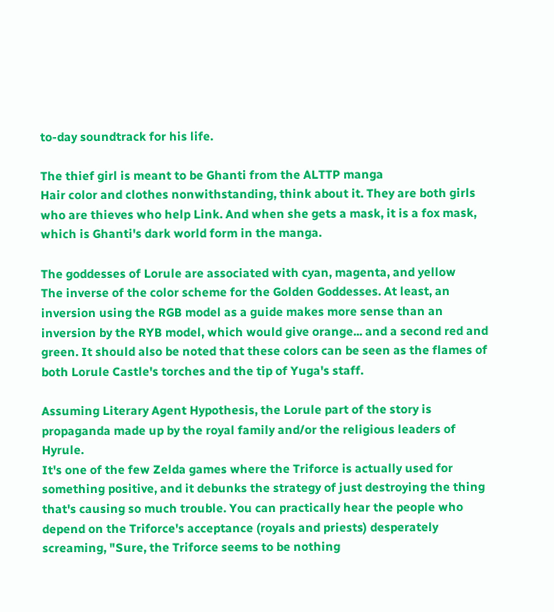to-day soundtrack for his life.

The thief girl is meant to be Ghanti from the ALTTP manga
Hair color and clothes nonwithstanding, think about it. They are both girls who are thieves who help Link. And when she gets a mask, it is a fox mask, which is Ghanti's dark world form in the manga.

The goddesses of Lorule are associated with cyan, magenta, and yellow
The inverse of the color scheme for the Golden Goddesses. At least, an inversion using the RGB model as a guide makes more sense than an inversion by the RYB model, which would give orange... and a second red and green. It should also be noted that these colors can be seen as the flames of both Lorule Castle's torches and the tip of Yuga's staff.

Assuming Literary Agent Hypothesis, the Lorule part of the story is propaganda made up by the royal family and/or the religious leaders of Hyrule.
It's one of the few Zelda games where the Triforce is actually used for something positive, and it debunks the strategy of just destroying the thing that's causing so much trouble. You can practically hear the people who depend on the Triforce's acceptance (royals and priests) desperately screaming, "Sure, the Triforce seems to be nothing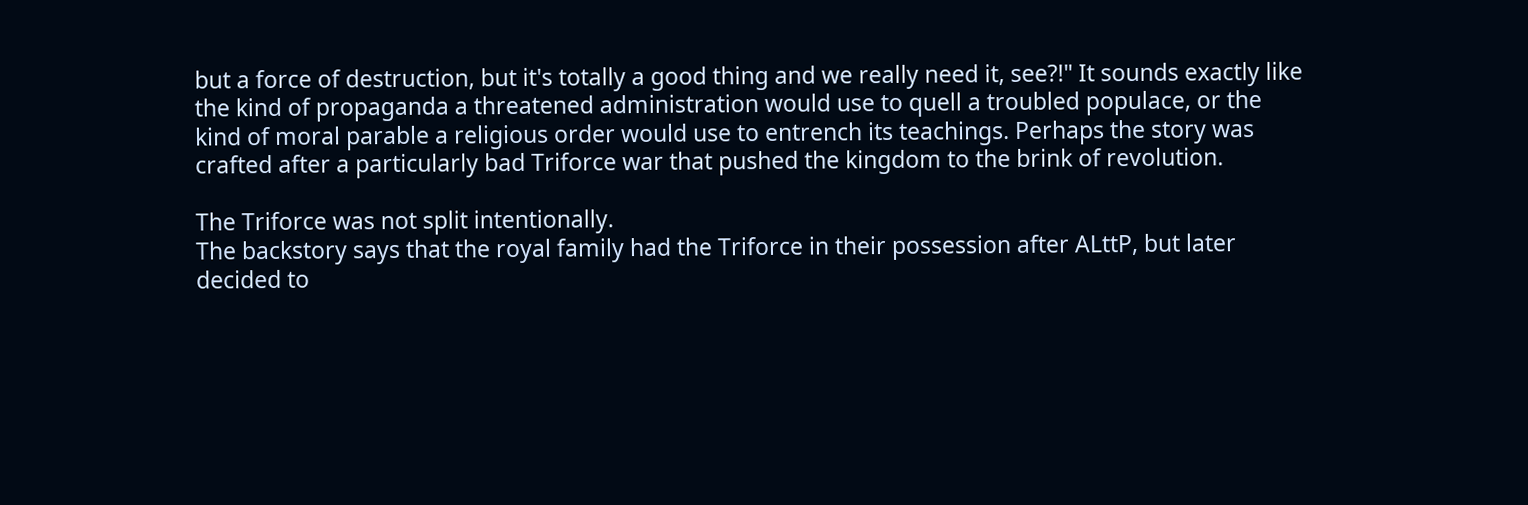but a force of destruction, but it's totally a good thing and we really need it, see?!" It sounds exactly like the kind of propaganda a threatened administration would use to quell a troubled populace, or the kind of moral parable a religious order would use to entrench its teachings. Perhaps the story was crafted after a particularly bad Triforce war that pushed the kingdom to the brink of revolution.

The Triforce was not split intentionally.
The backstory says that the royal family had the Triforce in their possession after ALttP, but later decided to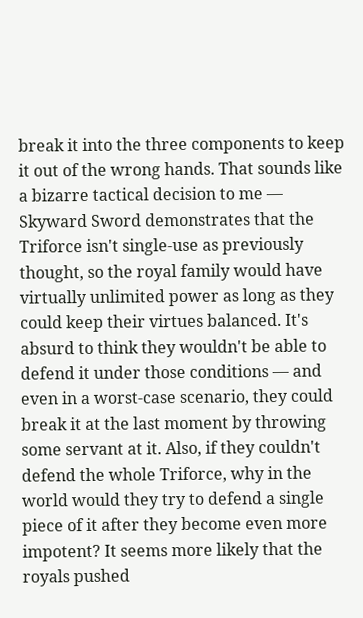break it into the three components to keep it out of the wrong hands. That sounds like a bizarre tactical decision to me — Skyward Sword demonstrates that the Triforce isn't single-use as previously thought, so the royal family would have virtually unlimited power as long as they could keep their virtues balanced. It's absurd to think they wouldn't be able to defend it under those conditions — and even in a worst-case scenario, they could break it at the last moment by throwing some servant at it. Also, if they couldn't defend the whole Triforce, why in the world would they try to defend a single piece of it after they become even more impotent? It seems more likely that the royals pushed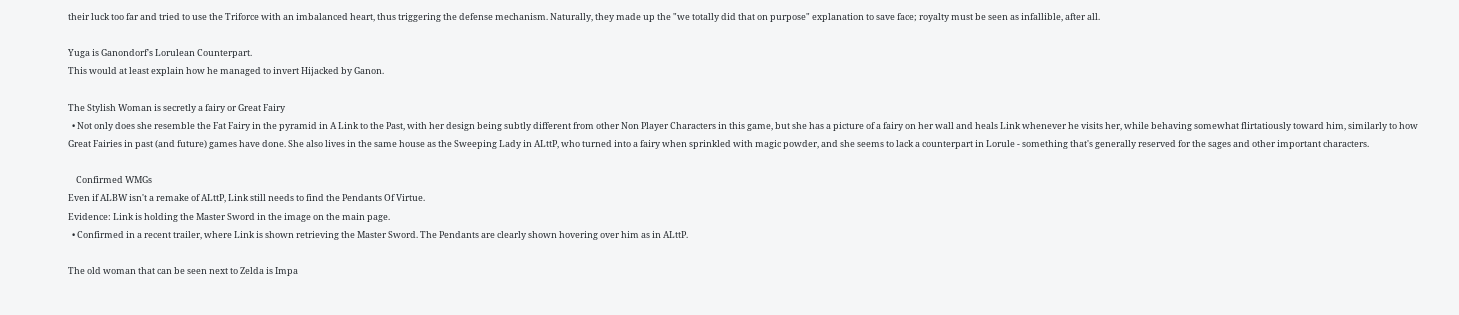their luck too far and tried to use the Triforce with an imbalanced heart, thus triggering the defense mechanism. Naturally, they made up the "we totally did that on purpose" explanation to save face; royalty must be seen as infallible, after all.

Yuga is Ganondorf's Lorulean Counterpart.
This would at least explain how he managed to invert Hijacked by Ganon.

The Stylish Woman is secretly a fairy or Great Fairy
  • Not only does she resemble the Fat Fairy in the pyramid in A Link to the Past, with her design being subtly different from other Non Player Characters in this game, but she has a picture of a fairy on her wall and heals Link whenever he visits her, while behaving somewhat flirtatiously toward him, similarly to how Great Fairies in past (and future) games have done. She also lives in the same house as the Sweeping Lady in ALttP, who turned into a fairy when sprinkled with magic powder, and she seems to lack a counterpart in Lorule - something that's generally reserved for the sages and other important characters.

    Confirmed WMGs
Even if ALBW isn't a remake of ALttP, Link still needs to find the Pendants Of Virtue.
Evidence: Link is holding the Master Sword in the image on the main page.
  • Confirmed in a recent trailer, where Link is shown retrieving the Master Sword. The Pendants are clearly shown hovering over him as in ALttP.

The old woman that can be seen next to Zelda is Impa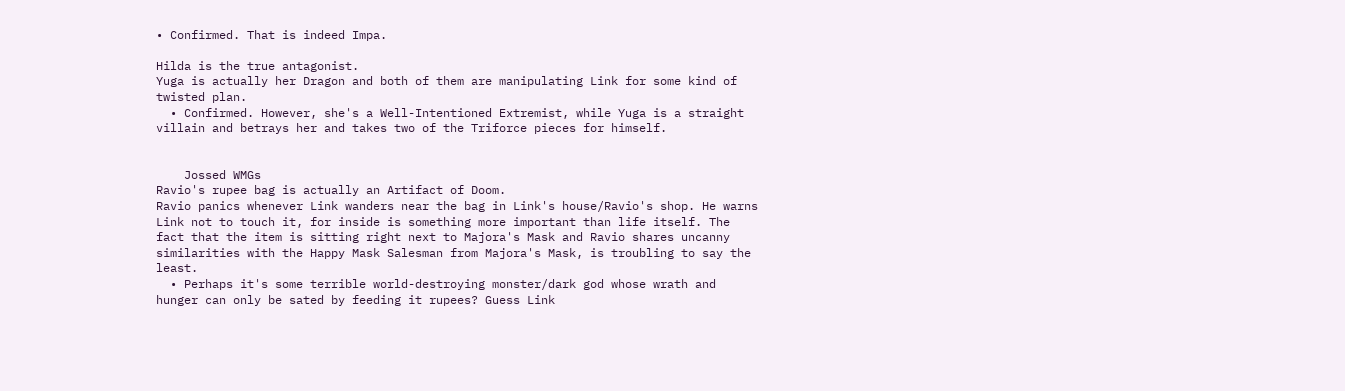• Confirmed. That is indeed Impa.

Hilda is the true antagonist.
Yuga is actually her Dragon and both of them are manipulating Link for some kind of twisted plan.
  • Confirmed. However, she's a Well-Intentioned Extremist, while Yuga is a straight villain and betrays her and takes two of the Triforce pieces for himself.


    Jossed WMGs
Ravio's rupee bag is actually an Artifact of Doom.
Ravio panics whenever Link wanders near the bag in Link's house/Ravio's shop. He warns Link not to touch it, for inside is something more important than life itself. The fact that the item is sitting right next to Majora's Mask and Ravio shares uncanny similarities with the Happy Mask Salesman from Majora's Mask, is troubling to say the least.
  • Perhaps it's some terrible world-destroying monster/dark god whose wrath and hunger can only be sated by feeding it rupees? Guess Link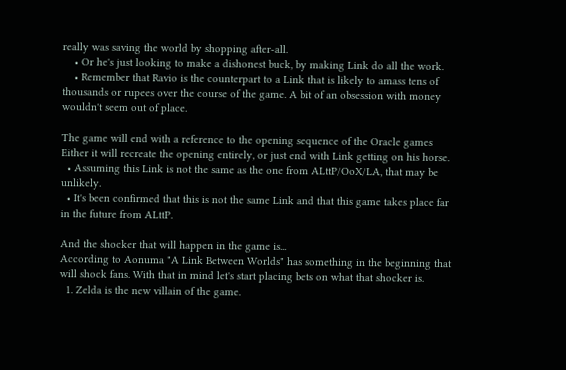really was saving the world by shopping after-all.
    • Or he's just looking to make a dishonest buck, by making Link do all the work.
    • Remember that Ravio is the counterpart to a Link that is likely to amass tens of thousands or rupees over the course of the game. A bit of an obsession with money wouldn't seem out of place.

The game will end with a reference to the opening sequence of the Oracle games
Either it will recreate the opening entirely, or just end with Link getting on his horse.
  • Assuming this Link is not the same as the one from ALttP/OoX/LA, that may be unlikely.
  • It's been confirmed that this is not the same Link and that this game takes place far in the future from ALttP.

And the shocker that will happen in the game is...
According to Aonuma "A Link Between Worlds" has something in the beginning that will shock fans. With that in mind let's start placing bets on what that shocker is.
  1. Zelda is the new villain of the game.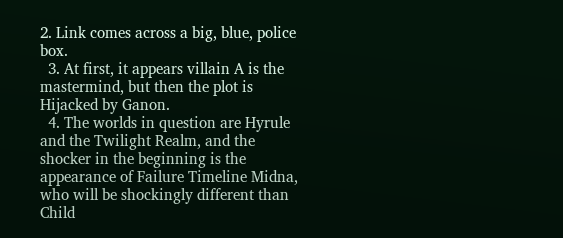2. Link comes across a big, blue, police box.
  3. At first, it appears villain A is the mastermind, but then the plot is Hijacked by Ganon.
  4. The worlds in question are Hyrule and the Twilight Realm, and the shocker in the beginning is the appearance of Failure Timeline Midna, who will be shockingly different than Child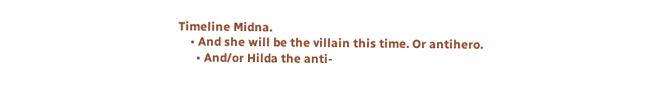Timeline Midna.
    • And she will be the villain this time. Or antihero.
      • And/or Hilda the anti-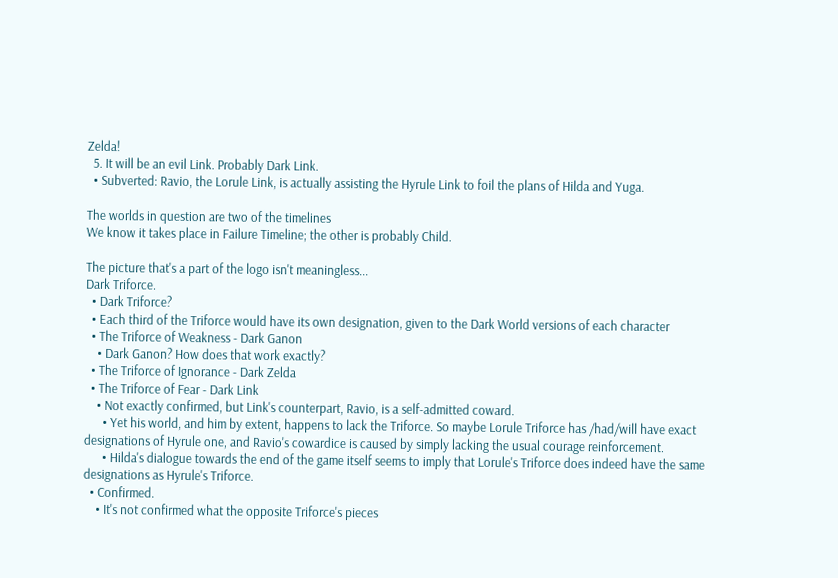Zelda!
  5. It will be an evil Link. Probably Dark Link.
  • Subverted: Ravio, the Lorule Link, is actually assisting the Hyrule Link to foil the plans of Hilda and Yuga.

The worlds in question are two of the timelines
We know it takes place in Failure Timeline; the other is probably Child.

The picture that's a part of the logo isn't meaningless...
Dark Triforce.
  • Dark Triforce?
  • Each third of the Triforce would have its own designation, given to the Dark World versions of each character
  • The Triforce of Weakness - Dark Ganon
    • Dark Ganon? How does that work exactly?
  • The Triforce of Ignorance - Dark Zelda
  • The Triforce of Fear - Dark Link
    • Not exactly confirmed, but Link's counterpart, Ravio, is a self-admitted coward.
      • Yet his world, and him by extent, happens to lack the Triforce. So maybe Lorule Triforce has /had/will have exact designations of Hyrule one, and Ravio's cowardice is caused by simply lacking the usual courage reinforcement.
      • Hilda's dialogue towards the end of the game itself seems to imply that Lorule's Triforce does indeed have the same designations as Hyrule's Triforce.
  • Confirmed.
    • It's not confirmed what the opposite Triforce's pieces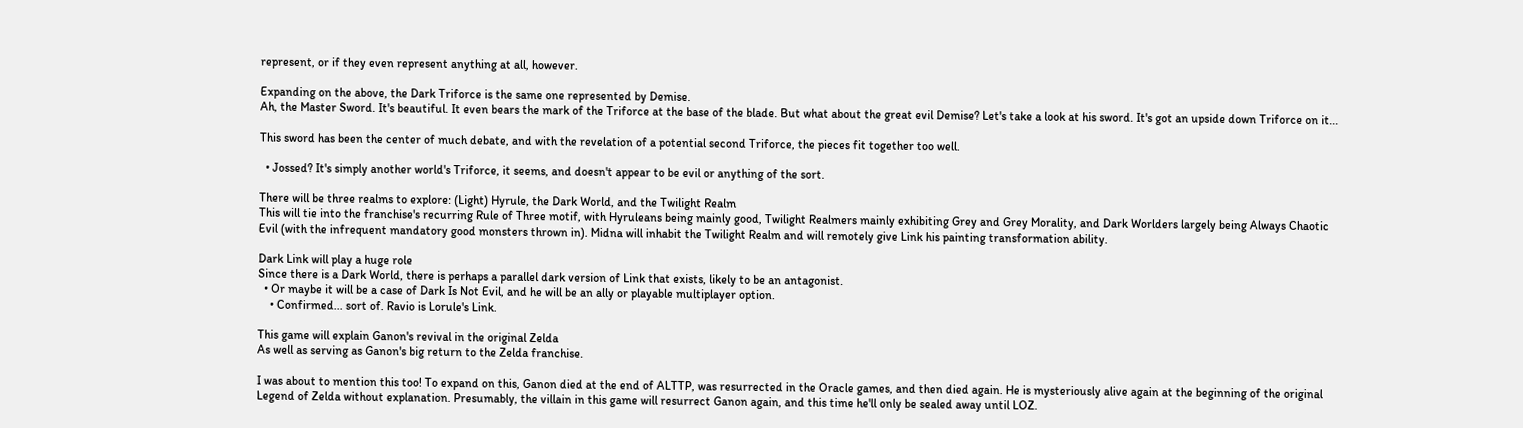represent, or if they even represent anything at all, however.

Expanding on the above, the Dark Triforce is the same one represented by Demise.
Ah, the Master Sword. It's beautiful. It even bears the mark of the Triforce at the base of the blade. But what about the great evil Demise? Let's take a look at his sword. It's got an upside down Triforce on it...

This sword has been the center of much debate, and with the revelation of a potential second Triforce, the pieces fit together too well.

  • Jossed? It's simply another world's Triforce, it seems, and doesn't appear to be evil or anything of the sort.

There will be three realms to explore: (Light) Hyrule, the Dark World, and the Twilight Realm
This will tie into the franchise's recurring Rule of Three motif, with Hyruleans being mainly good, Twilight Realmers mainly exhibiting Grey and Grey Morality, and Dark Worlders largely being Always Chaotic Evil (with the infrequent mandatory good monsters thrown in). Midna will inhabit the Twilight Realm and will remotely give Link his painting transformation ability.

Dark Link will play a huge role
Since there is a Dark World, there is perhaps a parallel dark version of Link that exists, likely to be an antagonist.
  • Or maybe it will be a case of Dark Is Not Evil, and he will be an ally or playable multiplayer option.
    • Confirmed... sort of. Ravio is Lorule's Link.

This game will explain Ganon's revival in the original Zelda
As well as serving as Ganon's big return to the Zelda franchise.

I was about to mention this too! To expand on this, Ganon died at the end of ALTTP, was resurrected in the Oracle games, and then died again. He is mysteriously alive again at the beginning of the original Legend of Zelda without explanation. Presumably, the villain in this game will resurrect Ganon again, and this time he'll only be sealed away until LOZ.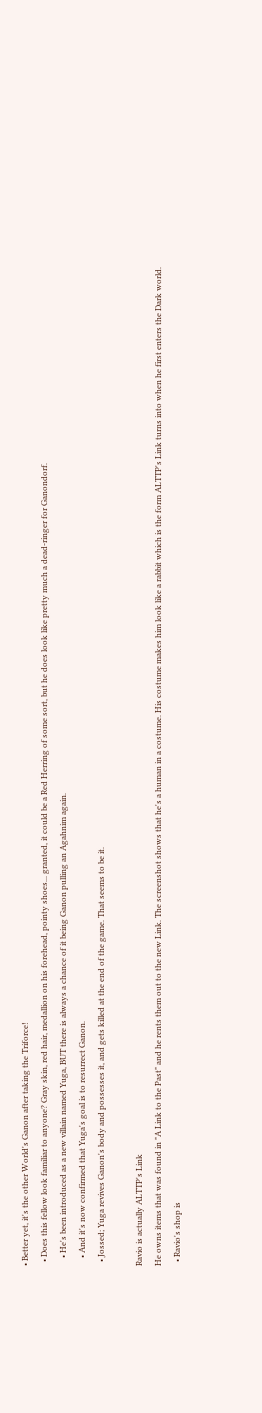• Better yet, it's the other World's Ganon after taking the Triforce!
  • Does this fellow look familiar to anyone? Gray skin, red hair, medallion on his forehead, pointy shoes... granted, it could be a Red Herring of some sort, but he does look like pretty much a dead-ringer for Ganondorf.
    • He's been introduced as a new villain named Yuga, BUT there is always a chance of it being Ganon pulling an Agahnim again.
    • And it's now confirmed that Yuga's goal is to resurrect Ganon.
  • Jossed; Yuga revives Ganon's body and possesses it, and gets killed at the end of the game. That seems to be it.

Ravio is actually ALTTP's Link
He owns items that was found in "A Link to the Past" and he rents them out to the new Link. The screenshot shows that he's a human in a costume. His costume makes him look like a rabbit which is the form ALTTP's Link turns into when he first enters the Dark world.
  • Ravio's shop is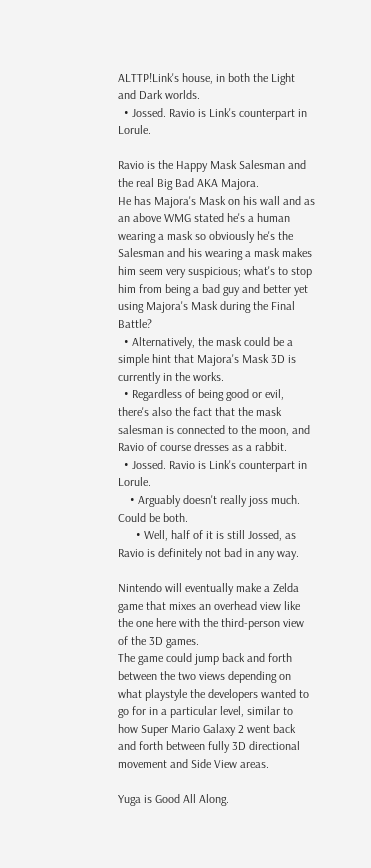ALTTP!Link's house, in both the Light and Dark worlds.
  • Jossed. Ravio is Link's counterpart in Lorule.

Ravio is the Happy Mask Salesman and the real Big Bad AKA Majora.
He has Majora's Mask on his wall and as an above WMG stated he's a human wearing a mask so obviously he's the Salesman and his wearing a mask makes him seem very suspicious; what's to stop him from being a bad guy and better yet using Majora's Mask during the Final Battle?
  • Alternatively, the mask could be a simple hint that Majora's Mask 3D is currently in the works.
  • Regardless of being good or evil, there's also the fact that the mask salesman is connected to the moon, and Ravio of course dresses as a rabbit.
  • Jossed. Ravio is Link's counterpart in Lorule.
    • Arguably doesn't really joss much. Could be both.
      • Well, half of it is still Jossed, as Ravio is definitely not bad in any way.

Nintendo will eventually make a Zelda game that mixes an overhead view like the one here with the third-person view of the 3D games.
The game could jump back and forth between the two views depending on what playstyle the developers wanted to go for in a particular level, similar to how Super Mario Galaxy 2 went back and forth between fully 3D directional movement and Side View areas.

Yuga is Good All Along.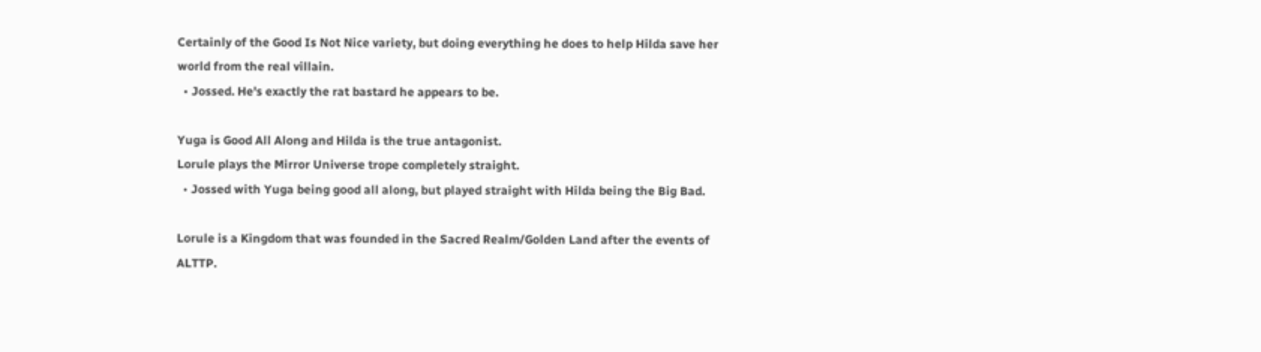Certainly of the Good Is Not Nice variety, but doing everything he does to help Hilda save her world from the real villain.
  • Jossed. He's exactly the rat bastard he appears to be.

Yuga is Good All Along and Hilda is the true antagonist.
Lorule plays the Mirror Universe trope completely straight.
  • Jossed with Yuga being good all along, but played straight with Hilda being the Big Bad.

Lorule is a Kingdom that was founded in the Sacred Realm/Golden Land after the events of ALTTP.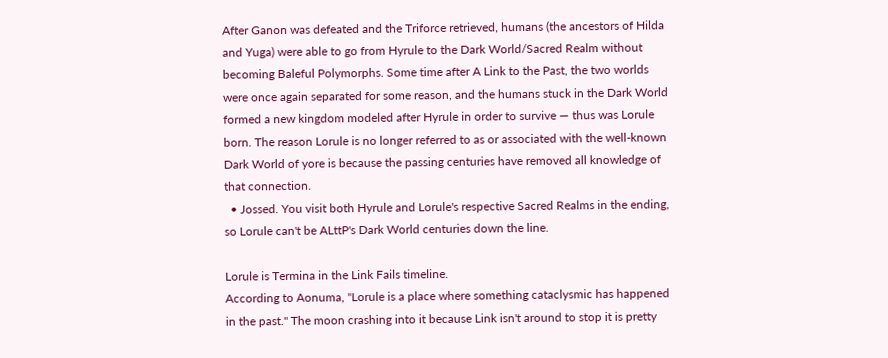After Ganon was defeated and the Triforce retrieved, humans (the ancestors of Hilda and Yuga) were able to go from Hyrule to the Dark World/Sacred Realm without becoming Baleful Polymorphs. Some time after A Link to the Past, the two worlds were once again separated for some reason, and the humans stuck in the Dark World formed a new kingdom modeled after Hyrule in order to survive — thus was Lorule born. The reason Lorule is no longer referred to as or associated with the well-known Dark World of yore is because the passing centuries have removed all knowledge of that connection.
  • Jossed. You visit both Hyrule and Lorule's respective Sacred Realms in the ending, so Lorule can't be ALttP's Dark World centuries down the line.

Lorule is Termina in the Link Fails timeline.
According to Aonuma, "Lorule is a place where something cataclysmic has happened in the past." The moon crashing into it because Link isn't around to stop it is pretty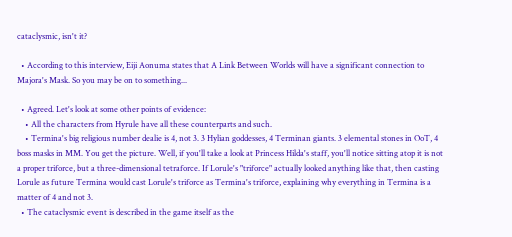cataclysmic, isn't it?

  • According to this interview, Eiji Aonuma states that A Link Between Worlds will have a significant connection to Majora's Mask. So you may be on to something...

  • Agreed. Let's look at some other points of evidence:
    • All the characters from Hyrule have all these counterparts and such.
    • Termina's big religious number dealie is 4, not 3. 3 Hylian goddesses, 4 Terminan giants. 3 elemental stones in OoT, 4 boss masks in MM. You get the picture. Well, if you'll take a look at Princess Hilda's staff, you'll notice sitting atop it is not a proper triforce, but a three-dimensional tetraforce. If Lorule's "triforce" actually looked anything like that, then casting Lorule as future Termina would cast Lorule's triforce as Termina's triforce, explaining why everything in Termina is a matter of 4 and not 3.
  • The cataclysmic event is described in the game itself as the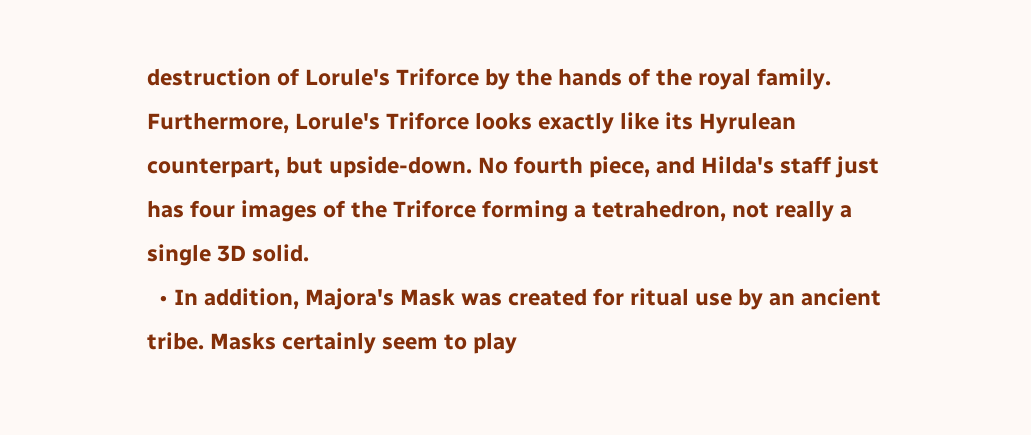destruction of Lorule's Triforce by the hands of the royal family. Furthermore, Lorule's Triforce looks exactly like its Hyrulean counterpart, but upside-down. No fourth piece, and Hilda's staff just has four images of the Triforce forming a tetrahedron, not really a single 3D solid.
  • In addition, Majora's Mask was created for ritual use by an ancient tribe. Masks certainly seem to play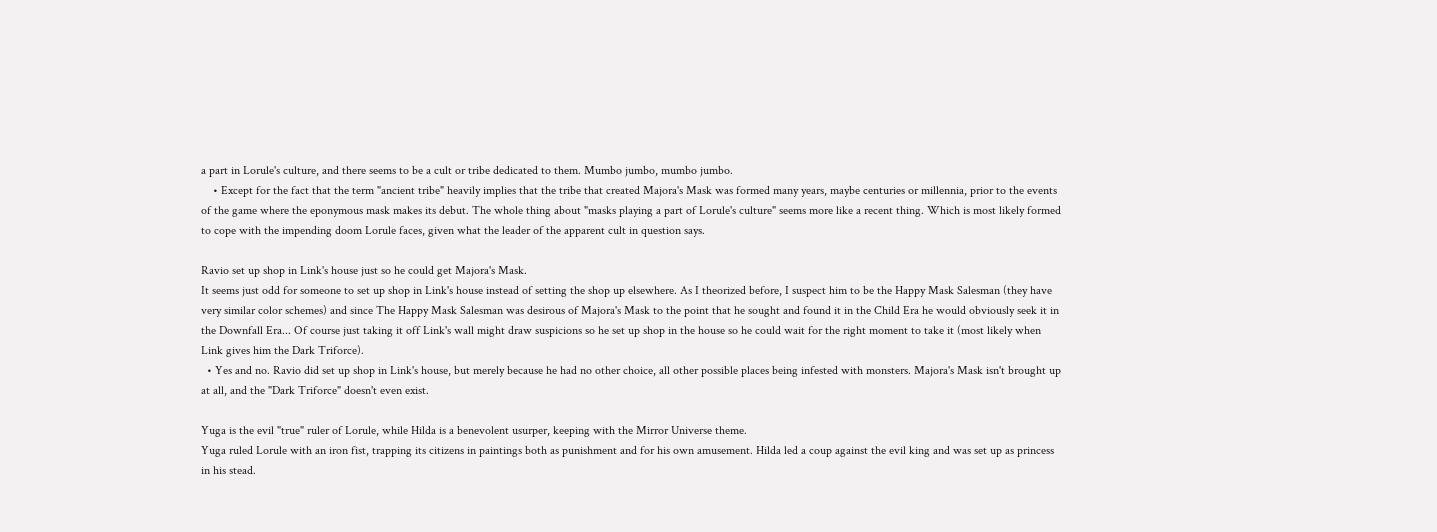a part in Lorule's culture, and there seems to be a cult or tribe dedicated to them. Mumbo jumbo, mumbo jumbo.
    • Except for the fact that the term "ancient tribe" heavily implies that the tribe that created Majora's Mask was formed many years, maybe centuries or millennia, prior to the events of the game where the eponymous mask makes its debut. The whole thing about "masks playing a part of Lorule's culture" seems more like a recent thing. Which is most likely formed to cope with the impending doom Lorule faces, given what the leader of the apparent cult in question says.

Ravio set up shop in Link's house just so he could get Majora's Mask.
It seems just odd for someone to set up shop in Link's house instead of setting the shop up elsewhere. As I theorized before, I suspect him to be the Happy Mask Salesman (they have very similar color schemes) and since The Happy Mask Salesman was desirous of Majora's Mask to the point that he sought and found it in the Child Era he would obviously seek it in the Downfall Era... Of course just taking it off Link's wall might draw suspicions so he set up shop in the house so he could wait for the right moment to take it (most likely when Link gives him the Dark Triforce).
  • Yes and no. Ravio did set up shop in Link's house, but merely because he had no other choice, all other possible places being infested with monsters. Majora's Mask isn't brought up at all, and the "Dark Triforce" doesn't even exist.

Yuga is the evil "true" ruler of Lorule, while Hilda is a benevolent usurper, keeping with the Mirror Universe theme.
Yuga ruled Lorule with an iron fist, trapping its citizens in paintings both as punishment and for his own amusement. Hilda led a coup against the evil king and was set up as princess in his stead.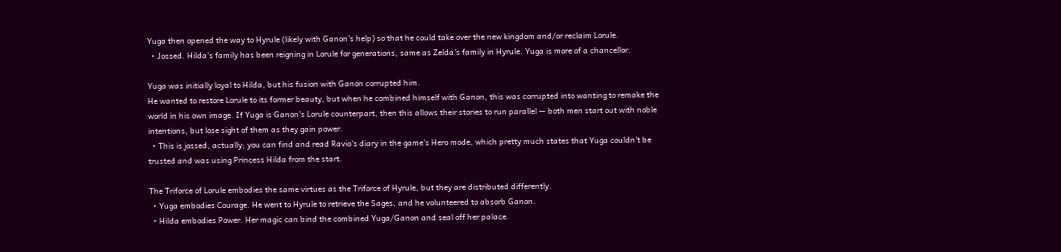Yuga then opened the way to Hyrule (likely with Ganon's help) so that he could take over the new kingdom and/or reclaim Lorule.
  • Jossed. Hilda's family has been reigning in Lorule for generations, same as Zelda's family in Hyrule. Yuga is more of a chancellor.

Yuga was initially loyal to Hilda, but his fusion with Ganon corrupted him.
He wanted to restore Lorule to its former beauty, but when he combined himself with Ganon, this was corrupted into wanting to remake the world in his own image. If Yuga is Ganon's Lorule counterpart, then this allows their stories to run parallel — both men start out with noble intentions, but lose sight of them as they gain power.
  • This is jossed, actually; you can find and read Ravio's diary in the game's Hero mode, which pretty much states that Yuga couldn't be trusted and was using Princess Hilda from the start.

The Triforce of Lorule embodies the same virtues as the Triforce of Hyrule, but they are distributed differently.
  • Yuga embodies Courage. He went to Hyrule to retrieve the Sages, and he volunteered to absorb Ganon.
  • Hilda embodies Power. Her magic can bind the combined Yuga/Ganon and seal off her palace.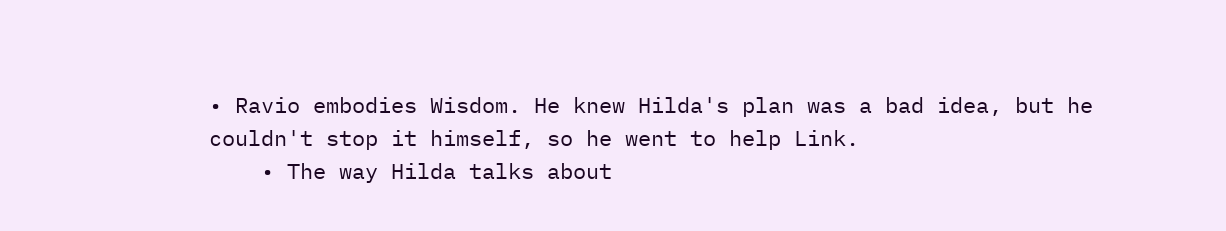• Ravio embodies Wisdom. He knew Hilda's plan was a bad idea, but he couldn't stop it himself, so he went to help Link.
    • The way Hilda talks about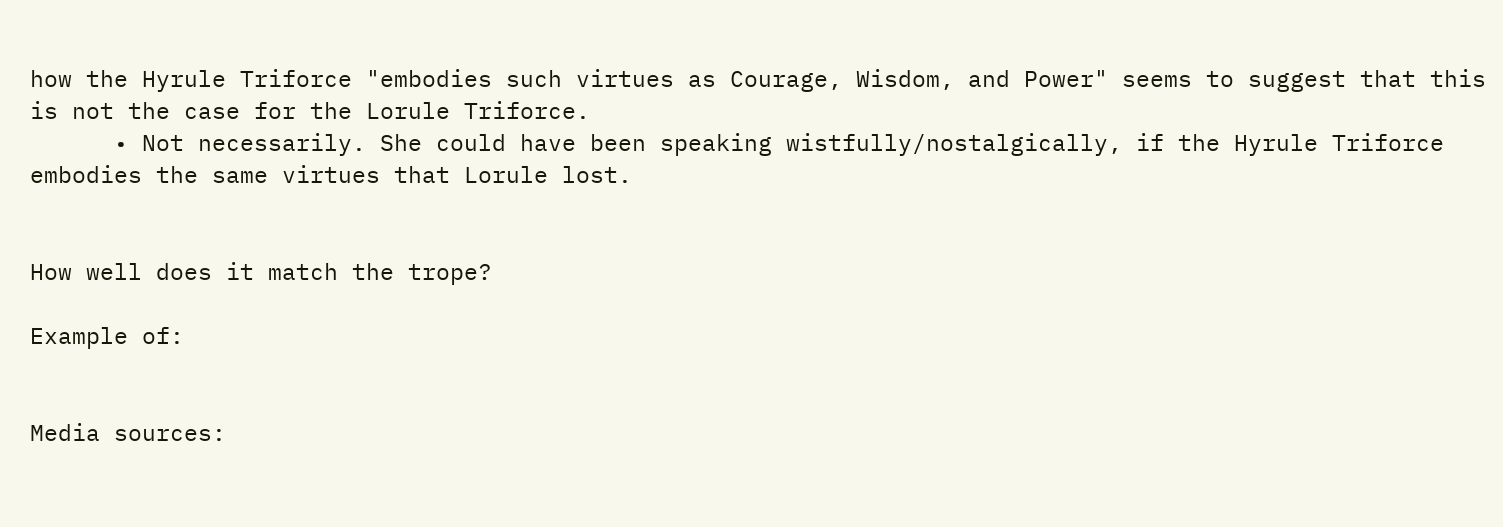how the Hyrule Triforce "embodies such virtues as Courage, Wisdom, and Power" seems to suggest that this is not the case for the Lorule Triforce.
      • Not necessarily. She could have been speaking wistfully/nostalgically, if the Hyrule Triforce embodies the same virtues that Lorule lost.


How well does it match the trope?

Example of:


Media sources: